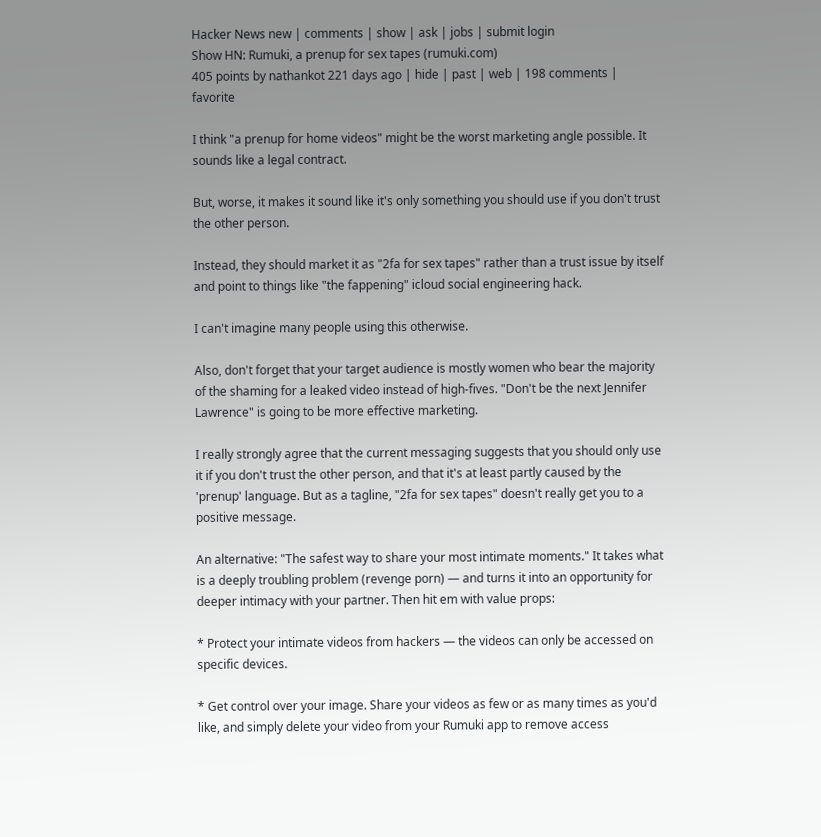Hacker News new | comments | show | ask | jobs | submit login
Show HN: Rumuki, a prenup for sex tapes (rumuki.com)
405 points by nathankot 221 days ago | hide | past | web | 198 comments | favorite

I think "a prenup for home videos" might be the worst marketing angle possible. It sounds like a legal contract.

But, worse, it makes it sound like it's only something you should use if you don't trust the other person.

Instead, they should market it as "2fa for sex tapes" rather than a trust issue by itself and point to things like "the fappening" icloud social engineering hack.

I can't imagine many people using this otherwise.

Also, don't forget that your target audience is mostly women who bear the majority of the shaming for a leaked video instead of high-fives. "Don't be the next Jennifer Lawrence" is going to be more effective marketing.

I really strongly agree that the current messaging suggests that you should only use it if you don't trust the other person, and that it's at least partly caused by the 'prenup' language. But as a tagline, "2fa for sex tapes" doesn't really get you to a positive message.

An alternative: "The safest way to share your most intimate moments." It takes what is a deeply troubling problem (revenge porn) — and turns it into an opportunity for deeper intimacy with your partner. Then hit em with value props:

* Protect your intimate videos from hackers — the videos can only be accessed on specific devices.

* Get control over your image. Share your videos as few or as many times as you'd like, and simply delete your video from your Rumuki app to remove access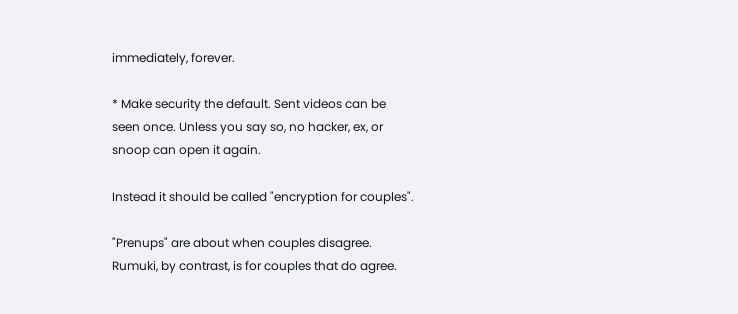immediately, forever.

* Make security the default. Sent videos can be seen once. Unless you say so, no hacker, ex, or snoop can open it again.

Instead it should be called "encryption for couples".

"Prenups" are about when couples disagree. Rumuki, by contrast, is for couples that do agree.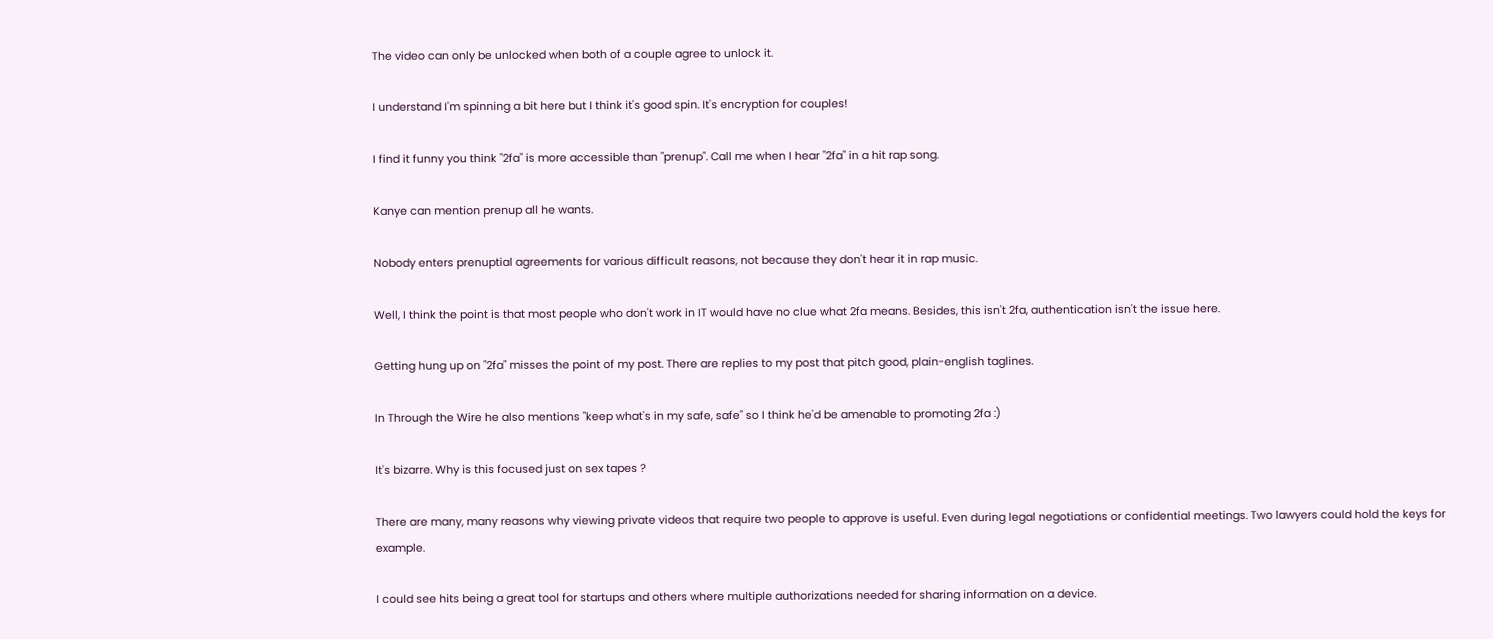The video can only be unlocked when both of a couple agree to unlock it.

I understand I'm spinning a bit here but I think it's good spin. It's encryption for couples!

I find it funny you think "2fa" is more accessible than "prenup". Call me when I hear "2fa" in a hit rap song.

Kanye can mention prenup all he wants.

Nobody enters prenuptial agreements for various difficult reasons, not because they don't hear it in rap music.

Well, I think the point is that most people who don't work in IT would have no clue what 2fa means. Besides, this isn't 2fa, authentication isn't the issue here.

Getting hung up on "2fa" misses the point of my post. There are replies to my post that pitch good, plain-english taglines.

In Through the Wire he also mentions "keep what's in my safe, safe" so I think he'd be amenable to promoting 2fa :)

It's bizarre. Why is this focused just on sex tapes ?

There are many, many reasons why viewing private videos that require two people to approve is useful. Even during legal negotiations or confidential meetings. Two lawyers could hold the keys for example.

I could see hits being a great tool for startups and others where multiple authorizations needed for sharing information on a device.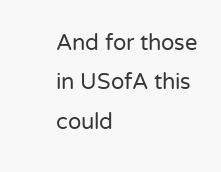And for those in USofA this could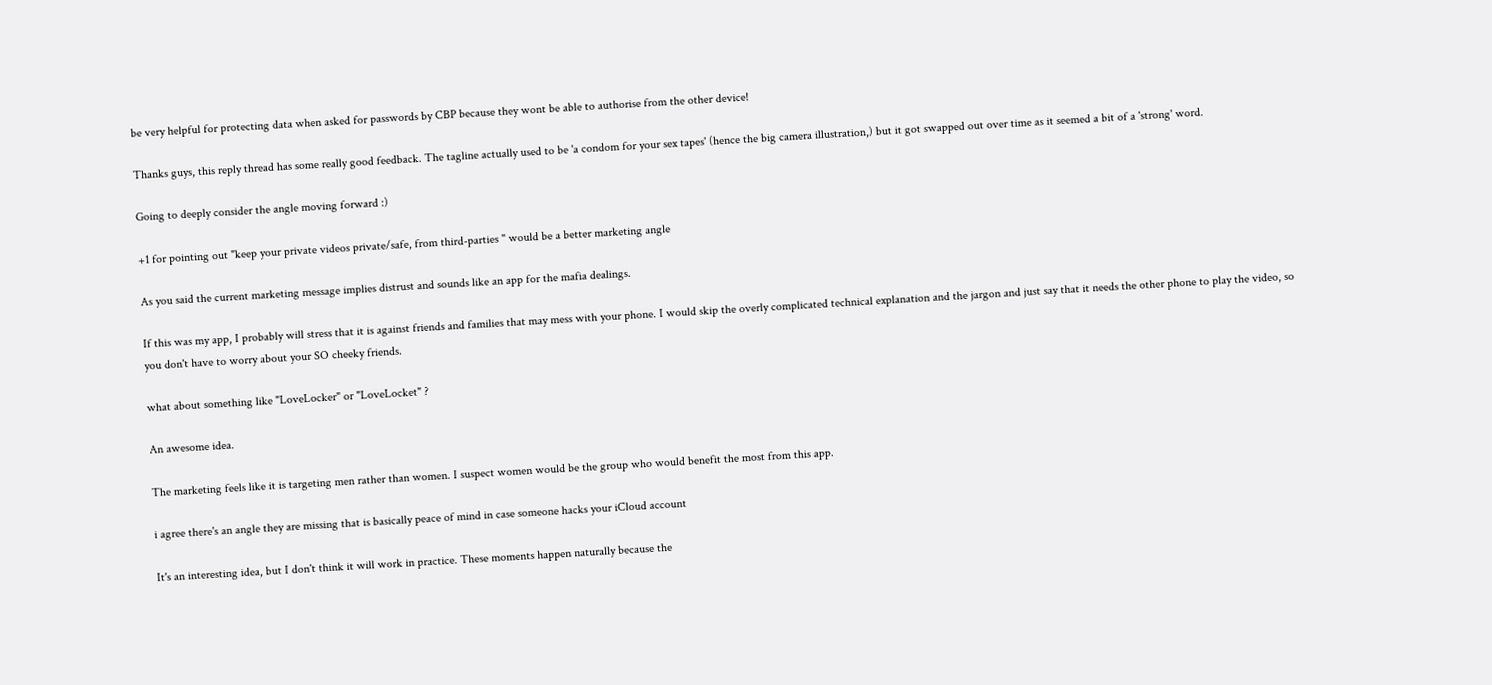be very helpful for protecting data when asked for passwords by CBP because they wont be able to authorise from the other device!

Thanks guys, this reply thread has some really good feedback. The tagline actually used to be 'a condom for your sex tapes' (hence the big camera illustration,) but it got swapped out over time as it seemed a bit of a 'strong' word.

Going to deeply consider the angle moving forward :)

+1 for pointing out "keep your private videos private/safe, from third-parties " would be a better marketing angle

As you said the current marketing message implies distrust and sounds like an app for the mafia dealings.

If this was my app, I probably will stress that it is against friends and families that may mess with your phone. I would skip the overly complicated technical explanation and the jargon and just say that it needs the other phone to play the video, so you don't have to worry about your SO cheeky friends.

what about something like "LoveLocker" or "LoveLocket" ?

An awesome idea.

The marketing feels like it is targeting men rather than women. I suspect women would be the group who would benefit the most from this app.

i agree there's an angle they are missing that is basically peace of mind in case someone hacks your iCloud account

It's an interesting idea, but I don't think it will work in practice. These moments happen naturally because the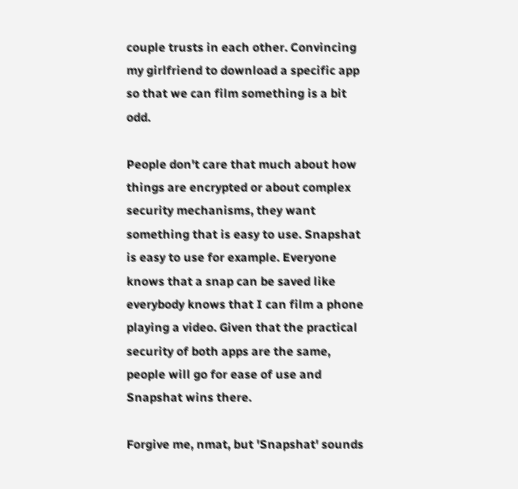couple trusts in each other. Convincing my girlfriend to download a specific app so that we can film something is a bit odd.

People don't care that much about how things are encrypted or about complex security mechanisms, they want something that is easy to use. Snapshat is easy to use for example. Everyone knows that a snap can be saved like everybody knows that I can film a phone playing a video. Given that the practical security of both apps are the same, people will go for ease of use and Snapshat wins there.

Forgive me, nmat, but 'Snapshat' sounds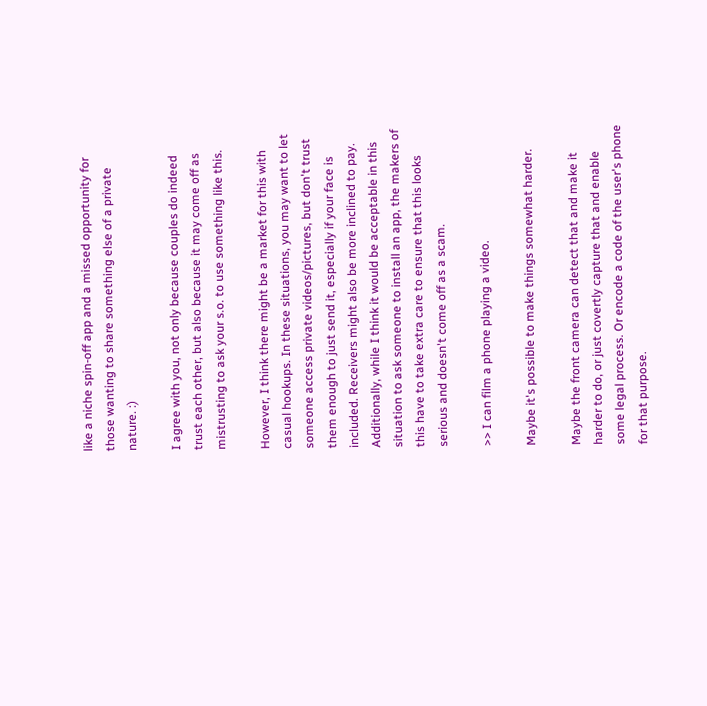like a niche spin-off app and a missed opportunity for those wanting to share something else of a private nature. :)

I agree with you, not only because couples do indeed trust each other, but also because it may come off as mistrusting to ask your s.o. to use something like this.

However, I think there might be a market for this with casual hookups. In these situations, you may want to let someone access private videos/pictures, but don't trust them enough to just send it, especially if your face is included. Receivers might also be more inclined to pay. Additionally, while I think it would be acceptable in this situation to ask someone to install an app, the makers of this have to take extra care to ensure that this looks serious and doesn't come off as a scam.

>> I can film a phone playing a video.

Maybe it's possible to make things somewhat harder.

Maybe the front camera can detect that and make it harder to do, or just covertly capture that and enable some legal process. Or encode a code of the user's phone for that purpose.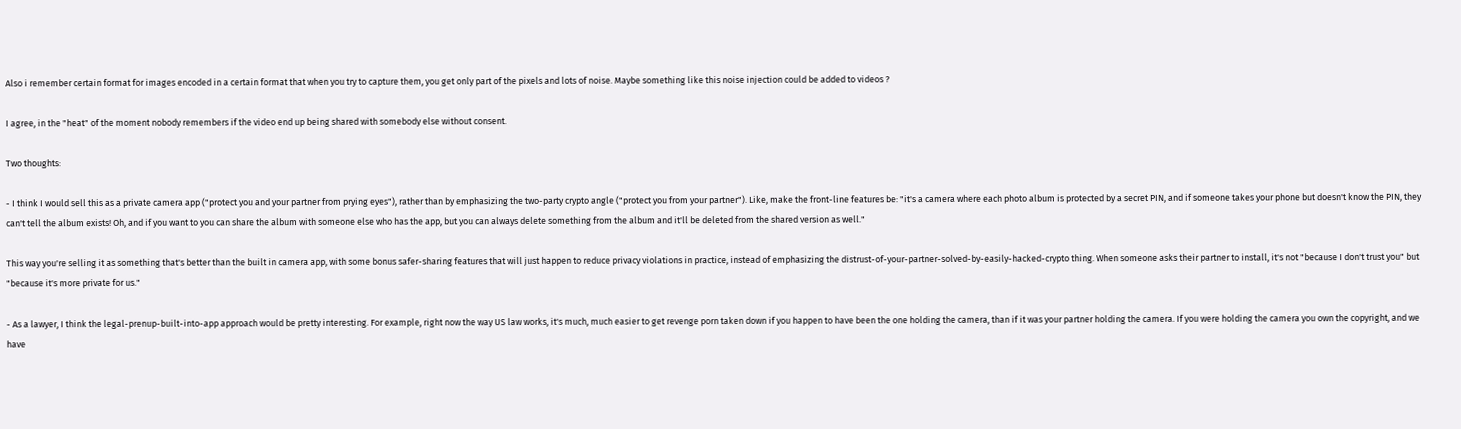Also i remember certain format for images encoded in a certain format that when you try to capture them, you get only part of the pixels and lots of noise. Maybe something like this noise injection could be added to videos ?

I agree, in the "heat" of the moment nobody remembers if the video end up being shared with somebody else without consent.

Two thoughts:

- I think I would sell this as a private camera app ("protect you and your partner from prying eyes"), rather than by emphasizing the two-party crypto angle ("protect you from your partner"). Like, make the front-line features be: "it's a camera where each photo album is protected by a secret PIN, and if someone takes your phone but doesn't know the PIN, they can't tell the album exists! Oh, and if you want to you can share the album with someone else who has the app, but you can always delete something from the album and it'll be deleted from the shared version as well."

This way you're selling it as something that's better than the built in camera app, with some bonus safer-sharing features that will just happen to reduce privacy violations in practice, instead of emphasizing the distrust-of-your-partner-solved-by-easily-hacked-crypto thing. When someone asks their partner to install, it's not "because I don't trust you" but "because it's more private for us."

- As a lawyer, I think the legal-prenup-built-into-app approach would be pretty interesting. For example, right now the way US law works, it's much, much easier to get revenge porn taken down if you happen to have been the one holding the camera, than if it was your partner holding the camera. If you were holding the camera you own the copyright, and we have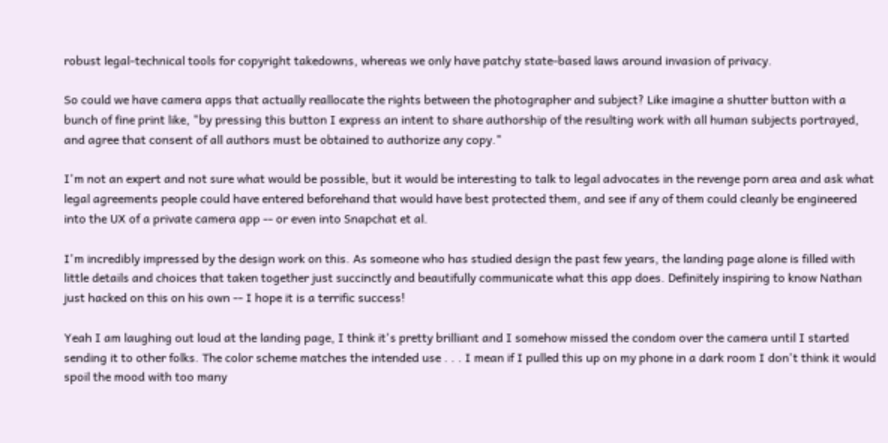robust legal-technical tools for copyright takedowns, whereas we only have patchy state-based laws around invasion of privacy.

So could we have camera apps that actually reallocate the rights between the photographer and subject? Like imagine a shutter button with a bunch of fine print like, "by pressing this button I express an intent to share authorship of the resulting work with all human subjects portrayed, and agree that consent of all authors must be obtained to authorize any copy."

I'm not an expert and not sure what would be possible, but it would be interesting to talk to legal advocates in the revenge porn area and ask what legal agreements people could have entered beforehand that would have best protected them, and see if any of them could cleanly be engineered into the UX of a private camera app -- or even into Snapchat et al.

I'm incredibly impressed by the design work on this. As someone who has studied design the past few years, the landing page alone is filled with little details and choices that taken together just succinctly and beautifully communicate what this app does. Definitely inspiring to know Nathan just hacked on this on his own -- I hope it is a terrific success!

Yeah I am laughing out loud at the landing page, I think it's pretty brilliant and I somehow missed the condom over the camera until I started sending it to other folks. The color scheme matches the intended use . . . I mean if I pulled this up on my phone in a dark room I don't think it would spoil the mood with too many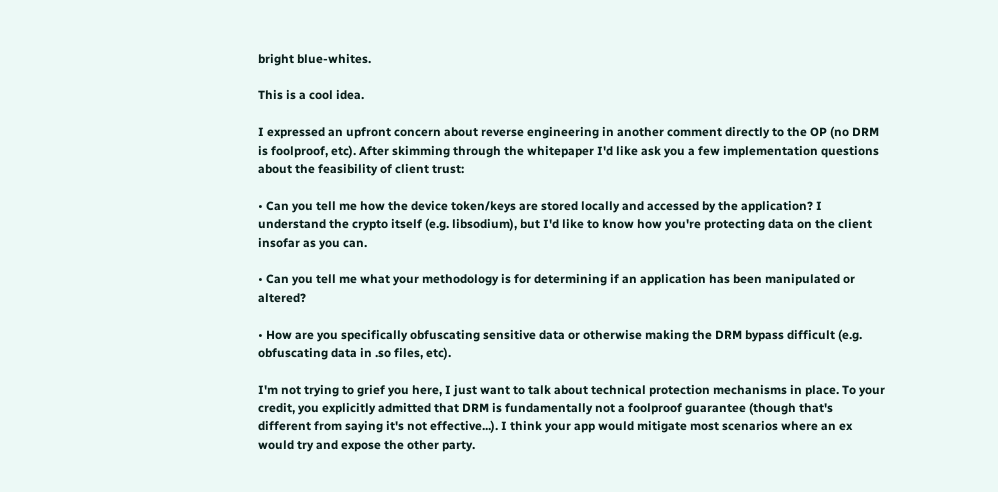bright blue-whites.

This is a cool idea.

I expressed an upfront concern about reverse engineering in another comment directly to the OP (no DRM is foolproof, etc). After skimming through the whitepaper I'd like ask you a few implementation questions about the feasibility of client trust:

• Can you tell me how the device token/keys are stored locally and accessed by the application? I understand the crypto itself (e.g. libsodium), but I'd like to know how you're protecting data on the client insofar as you can.

• Can you tell me what your methodology is for determining if an application has been manipulated or altered?

• How are you specifically obfuscating sensitive data or otherwise making the DRM bypass difficult (e.g. obfuscating data in .so files, etc).

I'm not trying to grief you here, I just want to talk about technical protection mechanisms in place. To your credit, you explicitly admitted that DRM is fundamentally not a foolproof guarantee (though that's different from saying it's not effective...). I think your app would mitigate most scenarios where an ex would try and expose the other party.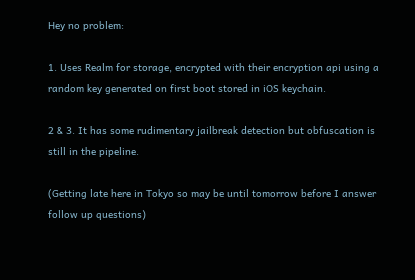Hey no problem:

1. Uses Realm for storage, encrypted with their encryption api using a random key generated on first boot stored in iOS keychain.

2 & 3. It has some rudimentary jailbreak detection but obfuscation is still in the pipeline.

(Getting late here in Tokyo so may be until tomorrow before I answer follow up questions)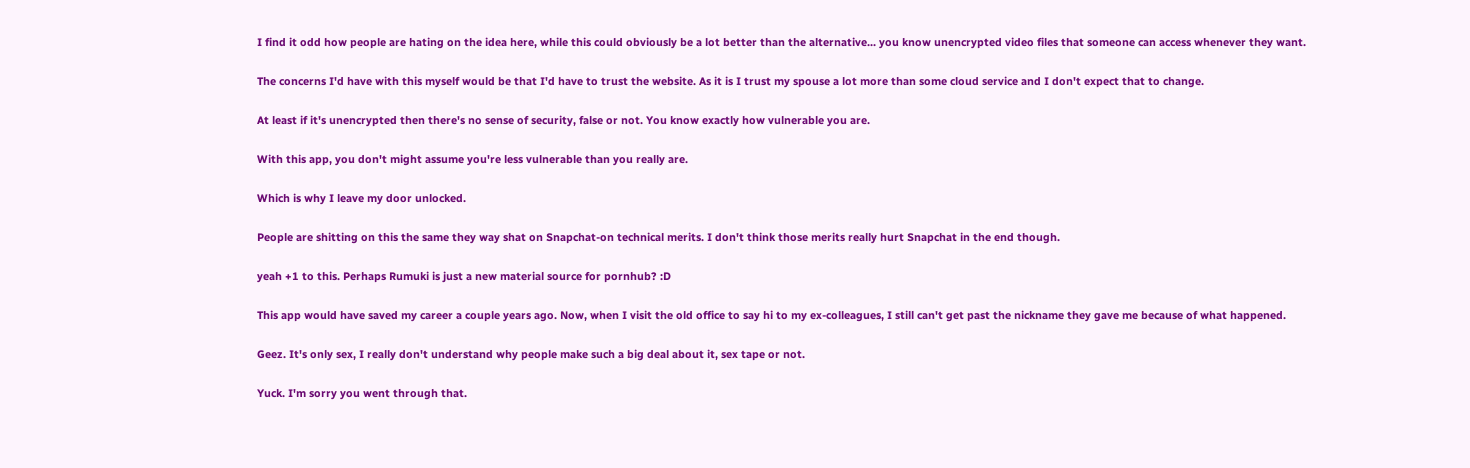I find it odd how people are hating on the idea here, while this could obviously be a lot better than the alternative... you know unencrypted video files that someone can access whenever they want.

The concerns I'd have with this myself would be that I'd have to trust the website. As it is I trust my spouse a lot more than some cloud service and I don't expect that to change.

At least if it's unencrypted then there's no sense of security, false or not. You know exactly how vulnerable you are.

With this app, you don't might assume you're less vulnerable than you really are.

Which is why I leave my door unlocked.

People are shitting on this the same they way shat on Snapchat-on technical merits. I don't think those merits really hurt Snapchat in the end though.

yeah +1 to this. Perhaps Rumuki is just a new material source for pornhub? :D

This app would have saved my career a couple years ago. Now, when I visit the old office to say hi to my ex-colleagues, I still can't get past the nickname they gave me because of what happened.

Geez. It's only sex, I really don't understand why people make such a big deal about it, sex tape or not.

Yuck. I'm sorry you went through that.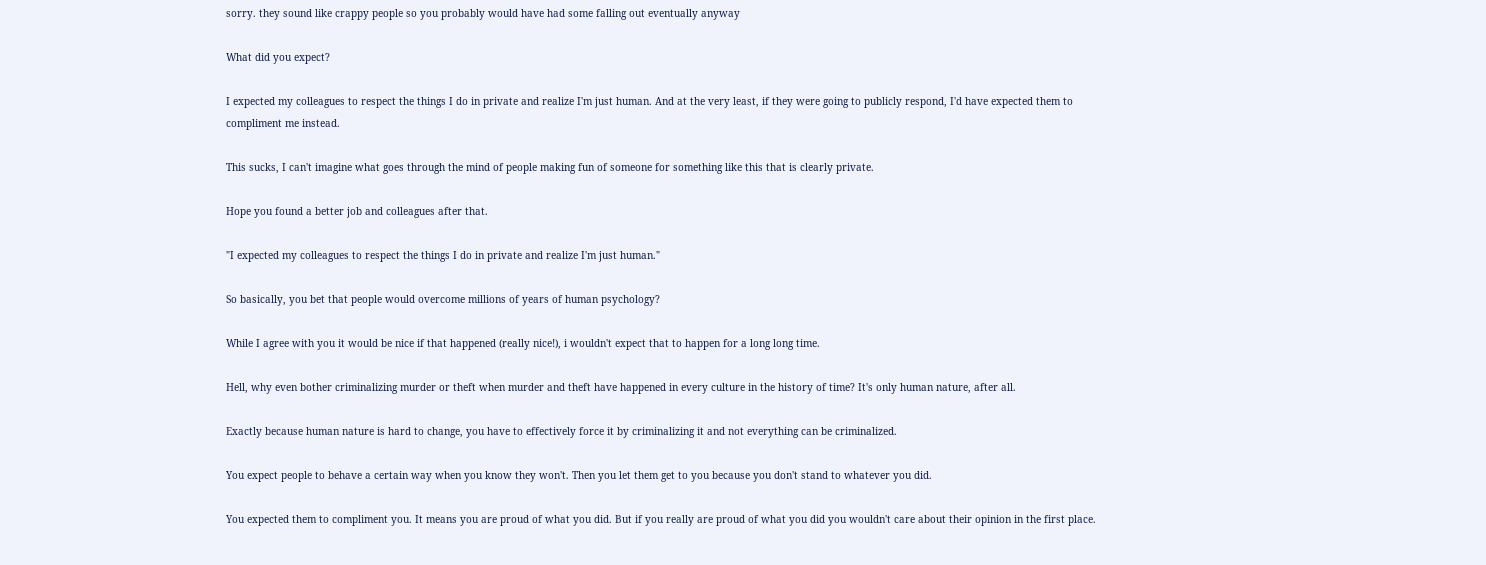sorry. they sound like crappy people so you probably would have had some falling out eventually anyway

What did you expect?

I expected my colleagues to respect the things I do in private and realize I'm just human. And at the very least, if they were going to publicly respond, I'd have expected them to compliment me instead.

This sucks, I can't imagine what goes through the mind of people making fun of someone for something like this that is clearly private.

Hope you found a better job and colleagues after that.

"I expected my colleagues to respect the things I do in private and realize I'm just human."

So basically, you bet that people would overcome millions of years of human psychology?

While I agree with you it would be nice if that happened (really nice!), i wouldn't expect that to happen for a long long time.

Hell, why even bother criminalizing murder or theft when murder and theft have happened in every culture in the history of time? It's only human nature, after all.

Exactly because human nature is hard to change, you have to effectively force it by criminalizing it and not everything can be criminalized.

You expect people to behave a certain way when you know they won't. Then you let them get to you because you don't stand to whatever you did.

You expected them to compliment you. It means you are proud of what you did. But if you really are proud of what you did you wouldn't care about their opinion in the first place.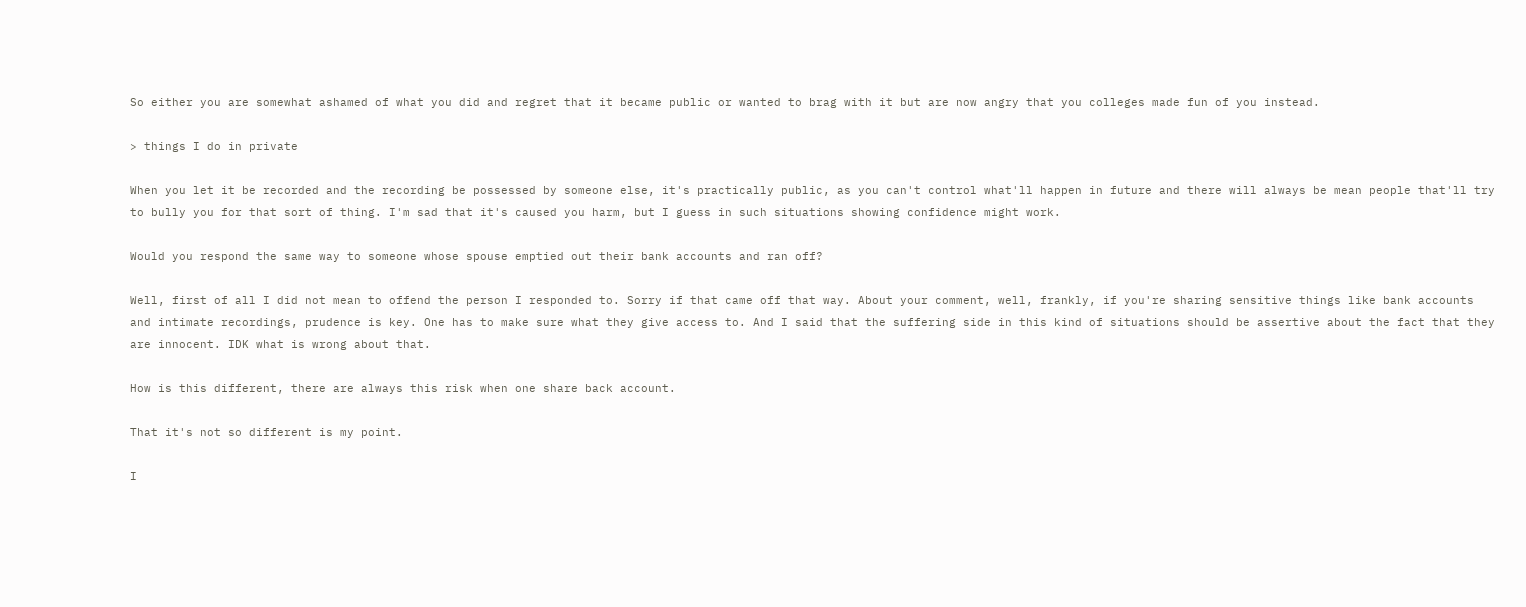So either you are somewhat ashamed of what you did and regret that it became public or wanted to brag with it but are now angry that you colleges made fun of you instead.

> things I do in private

When you let it be recorded and the recording be possessed by someone else, it's practically public, as you can't control what'll happen in future and there will always be mean people that'll try to bully you for that sort of thing. I'm sad that it's caused you harm, but I guess in such situations showing confidence might work.

Would you respond the same way to someone whose spouse emptied out their bank accounts and ran off?

Well, first of all I did not mean to offend the person I responded to. Sorry if that came off that way. About your comment, well, frankly, if you're sharing sensitive things like bank accounts and intimate recordings, prudence is key. One has to make sure what they give access to. And I said that the suffering side in this kind of situations should be assertive about the fact that they are innocent. IDK what is wrong about that.

How is this different, there are always this risk when one share back account.

That it's not so different is my point.

I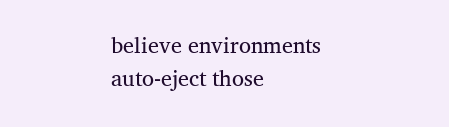believe environments auto-eject those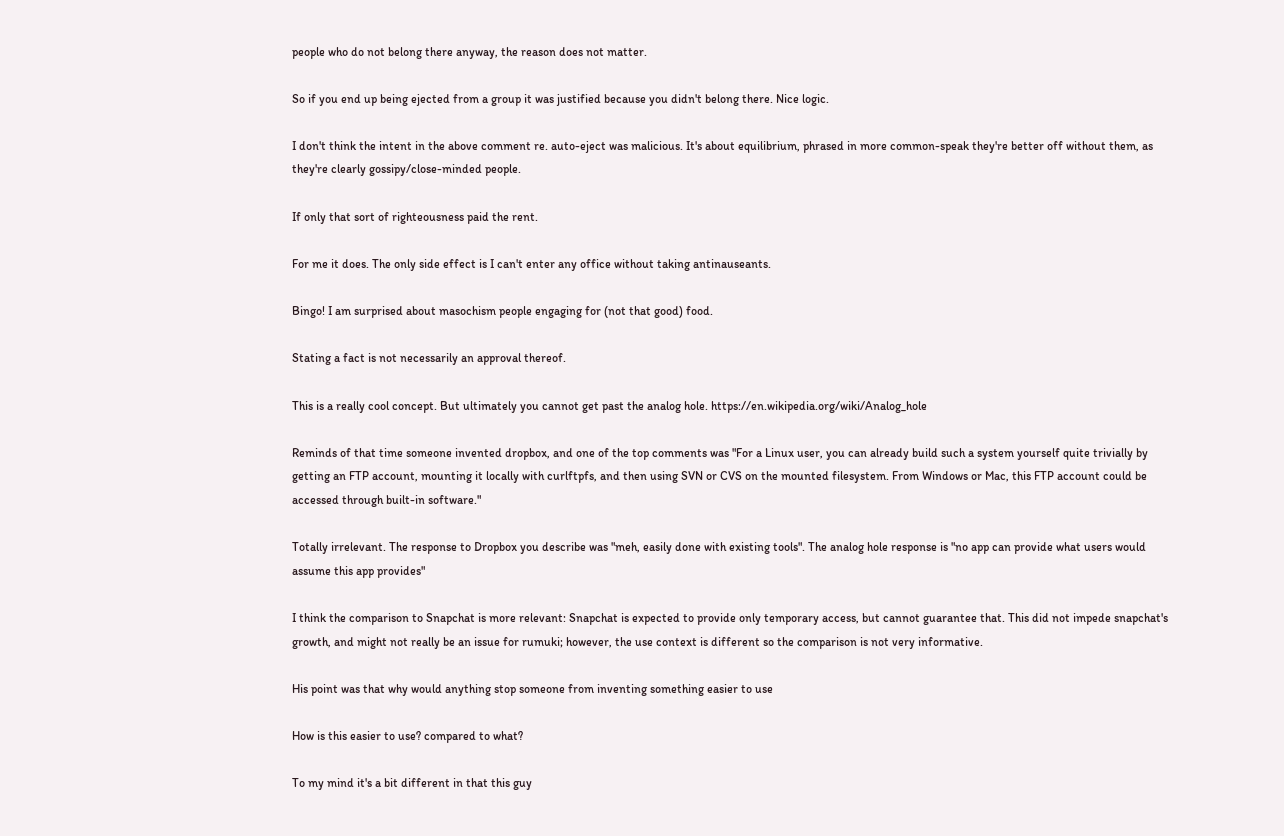people who do not belong there anyway, the reason does not matter.

So if you end up being ejected from a group it was justified because you didn't belong there. Nice logic.

I don't think the intent in the above comment re. auto-eject was malicious. It's about equilibrium, phrased in more common-speak they're better off without them, as they're clearly gossipy/close-minded people.

If only that sort of righteousness paid the rent.

For me it does. The only side effect is I can't enter any office without taking antinauseants.

Bingo! I am surprised about masochism people engaging for (not that good) food.

Stating a fact is not necessarily an approval thereof.

This is a really cool concept. But ultimately you cannot get past the analog hole. https://en.wikipedia.org/wiki/Analog_hole

Reminds of that time someone invented dropbox, and one of the top comments was "For a Linux user, you can already build such a system yourself quite trivially by getting an FTP account, mounting it locally with curlftpfs, and then using SVN or CVS on the mounted filesystem. From Windows or Mac, this FTP account could be accessed through built-in software."

Totally irrelevant. The response to Dropbox you describe was "meh, easily done with existing tools". The analog hole response is "no app can provide what users would assume this app provides"

I think the comparison to Snapchat is more relevant: Snapchat is expected to provide only temporary access, but cannot guarantee that. This did not impede snapchat's growth, and might not really be an issue for rumuki; however, the use context is different so the comparison is not very informative.

His point was that why would anything stop someone from inventing something easier to use

How is this easier to use? compared to what?

To my mind it's a bit different in that this guy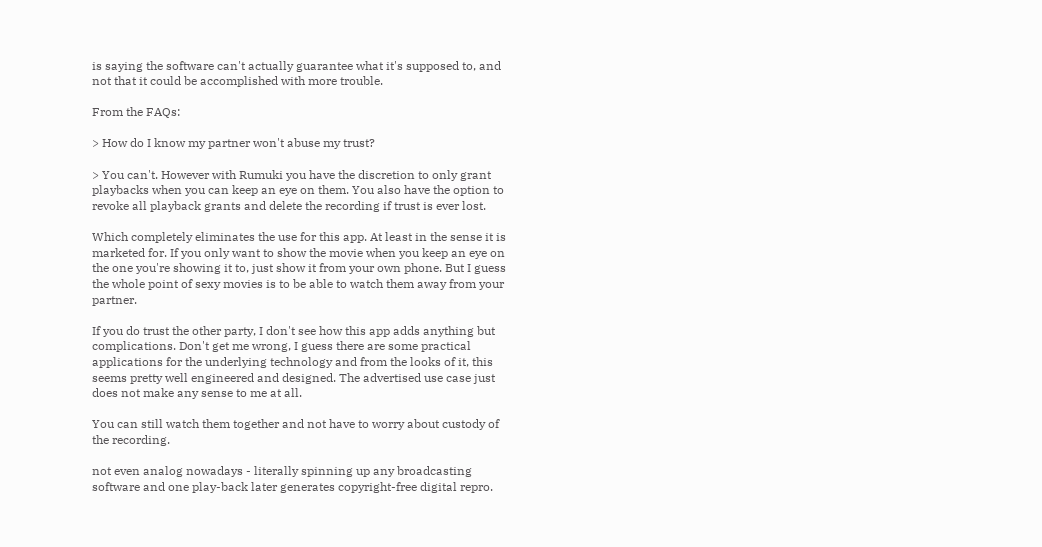is saying the software can't actually guarantee what it's supposed to, and not that it could be accomplished with more trouble.

From the FAQs:

> How do I know my partner won't abuse my trust?

> You can't. However with Rumuki you have the discretion to only grant playbacks when you can keep an eye on them. You also have the option to revoke all playback grants and delete the recording if trust is ever lost.

Which completely eliminates the use for this app. At least in the sense it is marketed for. If you only want to show the movie when you keep an eye on the one you're showing it to, just show it from your own phone. But I guess the whole point of sexy movies is to be able to watch them away from your partner.

If you do trust the other party, I don't see how this app adds anything but complications. Don't get me wrong, I guess there are some practical applications for the underlying technology and from the looks of it, this seems pretty well engineered and designed. The advertised use case just does not make any sense to me at all.

You can still watch them together and not have to worry about custody of the recording.

not even analog nowadays - literally spinning up any broadcasting software and one play-back later generates copyright-free digital repro.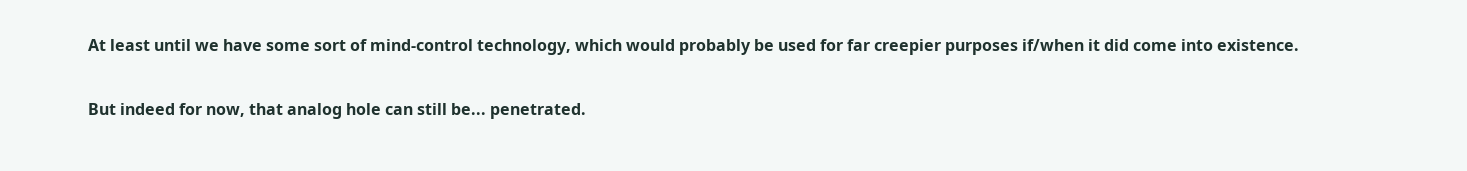At least until we have some sort of mind-control technology, which would probably be used for far creepier purposes if/when it did come into existence.

But indeed for now, that analog hole can still be... penetrated.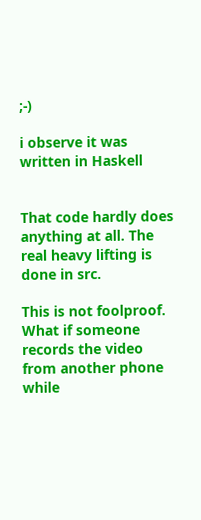;-)

i observe it was written in Haskell


That code hardly does anything at all. The real heavy lifting is done in src.

This is not foolproof. What if someone records the video from another phone while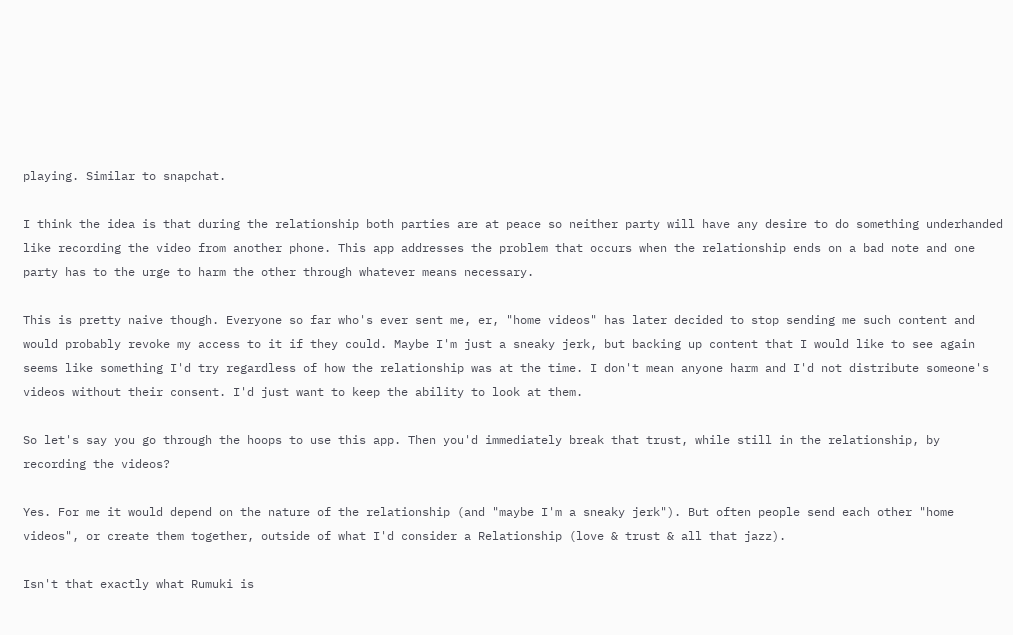playing. Similar to snapchat.

I think the idea is that during the relationship both parties are at peace so neither party will have any desire to do something underhanded like recording the video from another phone. This app addresses the problem that occurs when the relationship ends on a bad note and one party has to the urge to harm the other through whatever means necessary.

This is pretty naive though. Everyone so far who's ever sent me, er, "home videos" has later decided to stop sending me such content and would probably revoke my access to it if they could. Maybe I'm just a sneaky jerk, but backing up content that I would like to see again seems like something I'd try regardless of how the relationship was at the time. I don't mean anyone harm and I'd not distribute someone's videos without their consent. I'd just want to keep the ability to look at them.

So let's say you go through the hoops to use this app. Then you'd immediately break that trust, while still in the relationship, by recording the videos?

Yes. For me it would depend on the nature of the relationship (and "maybe I'm a sneaky jerk"). But often people send each other "home videos", or create them together, outside of what I'd consider a Relationship (love & trust & all that jazz).

Isn't that exactly what Rumuki is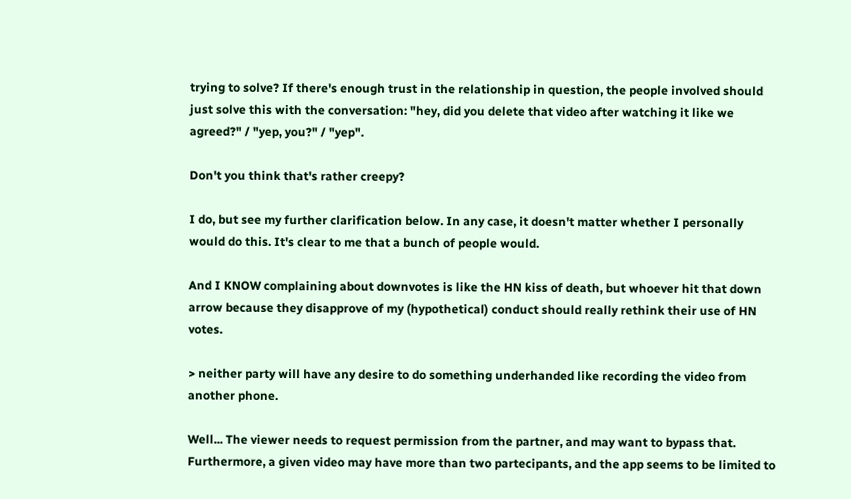trying to solve? If there's enough trust in the relationship in question, the people involved should just solve this with the conversation: "hey, did you delete that video after watching it like we agreed?" / "yep, you?" / "yep".

Don't you think that's rather creepy?

I do, but see my further clarification below. In any case, it doesn't matter whether I personally would do this. It's clear to me that a bunch of people would.

And I KNOW complaining about downvotes is like the HN kiss of death, but whoever hit that down arrow because they disapprove of my (hypothetical) conduct should really rethink their use of HN votes.

> neither party will have any desire to do something underhanded like recording the video from another phone.

Well... The viewer needs to request permission from the partner, and may want to bypass that. Furthermore, a given video may have more than two partecipants, and the app seems to be limited to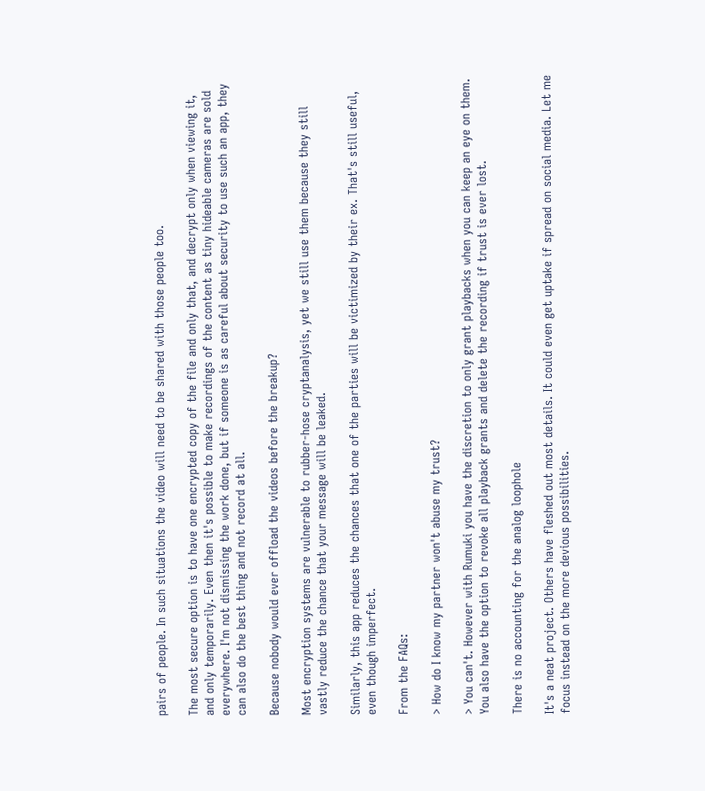pairs of people. In such situations the video will need to be shared with those people too.

The most secure option is to have one encrypted copy of the file and only that, and decrypt only when viewing it, and only temporarily. Even then it's possible to make recordings of the content as tiny hideable cameras are sold everywhere. I'm not dismissing the work done, but if someone is as careful about security to use such an app, they can also do the best thing and not record at all.

Because nobody would ever offload the videos before the breakup?

Most encryption systems are vulnerable to rubber-hose cryptanalysis, yet we still use them because they still vastly reduce the chance that your message will be leaked.

Similarly, this app reduces the chances that one of the parties will be victimized by their ex. That's still useful, even though imperfect.

From the FAQs:

> How do I know my partner won't abuse my trust?

> You can't. However with Rumuki you have the discretion to only grant playbacks when you can keep an eye on them. You also have the option to revoke all playback grants and delete the recording if trust is ever lost.

There is no accounting for the analog loophole

It's a neat project. Others have fleshed out most details. It could even get uptake if spread on social media. Let me focus instead on the more devious possibilities.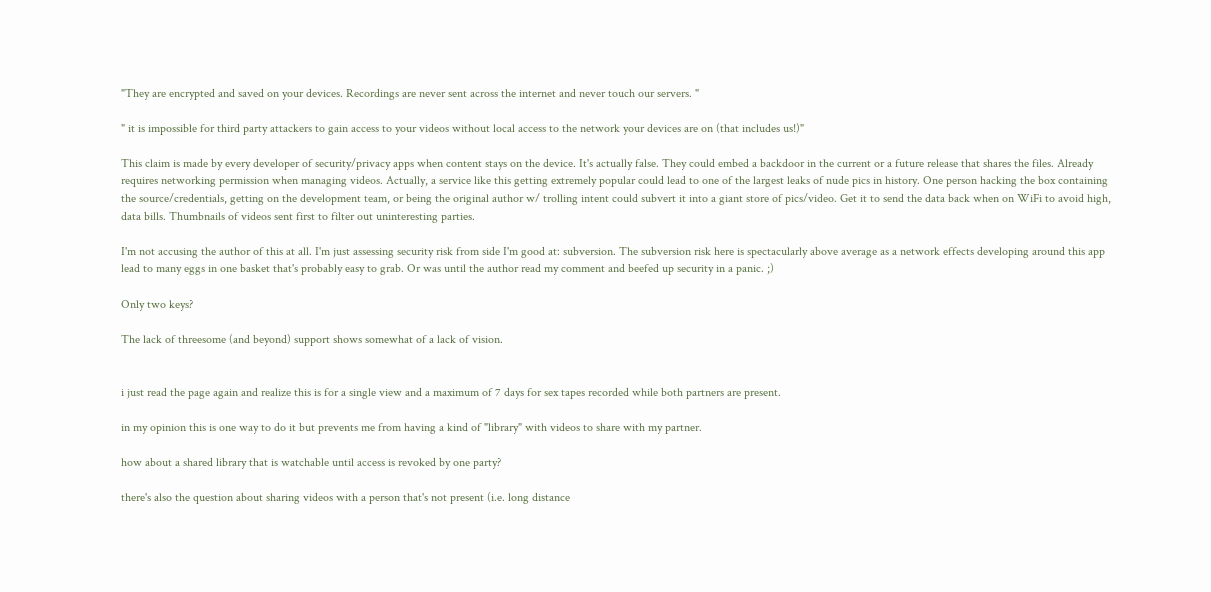"They are encrypted and saved on your devices. Recordings are never sent across the internet and never touch our servers. "

" it is impossible for third party attackers to gain access to your videos without local access to the network your devices are on (that includes us!)"

This claim is made by every developer of security/privacy apps when content stays on the device. It's actually false. They could embed a backdoor in the current or a future release that shares the files. Already requires networking permission when managing videos. Actually, a service like this getting extremely popular could lead to one of the largest leaks of nude pics in history. One person hacking the box containing the source/credentials, getting on the development team, or being the original author w/ trolling intent could subvert it into a giant store of pics/video. Get it to send the data back when on WiFi to avoid high, data bills. Thumbnails of videos sent first to filter out uninteresting parties.

I'm not accusing the author of this at all. I'm just assessing security risk from side I'm good at: subversion. The subversion risk here is spectacularly above average as a network effects developing around this app lead to many eggs in one basket that's probably easy to grab. Or was until the author read my comment and beefed up security in a panic. ;)

Only two keys?

The lack of threesome (and beyond) support shows somewhat of a lack of vision.


i just read the page again and realize this is for a single view and a maximum of 7 days for sex tapes recorded while both partners are present.

in my opinion this is one way to do it but prevents me from having a kind of "library" with videos to share with my partner.

how about a shared library that is watchable until access is revoked by one party?

there's also the question about sharing videos with a person that's not present (i.e. long distance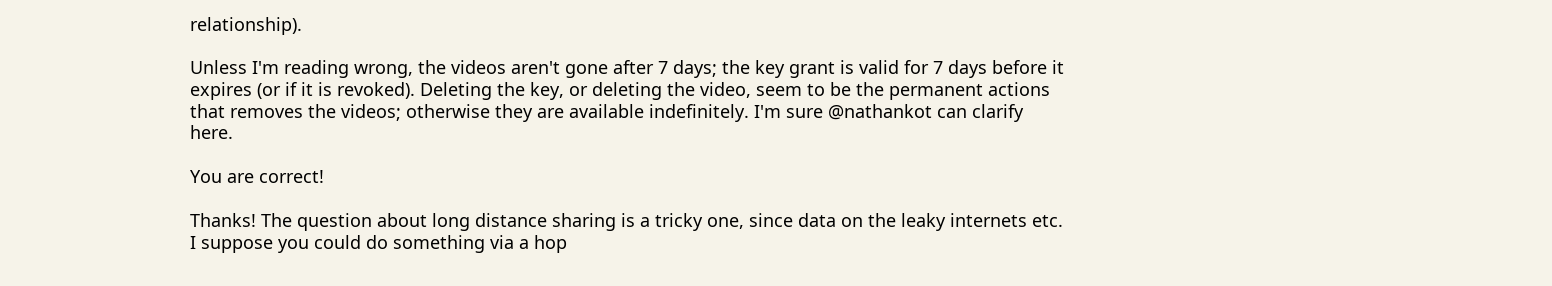relationship).

Unless I'm reading wrong, the videos aren't gone after 7 days; the key grant is valid for 7 days before it expires (or if it is revoked). Deleting the key, or deleting the video, seem to be the permanent actions that removes the videos; otherwise they are available indefinitely. I'm sure @nathankot can clarify here.

You are correct!

Thanks! The question about long distance sharing is a tricky one, since data on the leaky internets etc. I suppose you could do something via a hop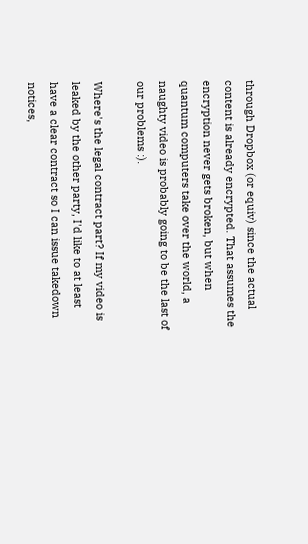through Dropbox (or equiv) since the actual content is already encrypted. That assumes the encryption never gets broken, but when quantum computers take over the world, a naughty video is probably going to be the last of our problems :).

Where's the legal contract part? If my video is leaked by the other party, I'd like to at least have a clear contract so I can issue takedown notices,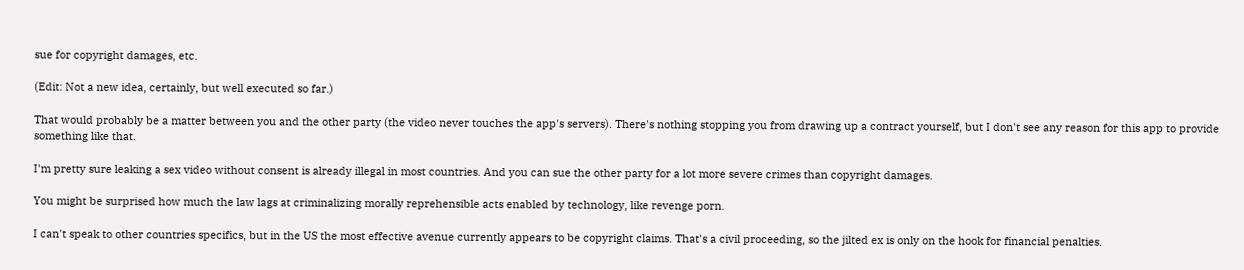sue for copyright damages, etc.

(Edit: Not a new idea, certainly, but well executed so far.)

That would probably be a matter between you and the other party (the video never touches the app's servers). There's nothing stopping you from drawing up a contract yourself, but I don't see any reason for this app to provide something like that.

I'm pretty sure leaking a sex video without consent is already illegal in most countries. And you can sue the other party for a lot more severe crimes than copyright damages.

You might be surprised how much the law lags at criminalizing morally reprehensible acts enabled by technology, like revenge porn.

I can't speak to other countries specifics, but in the US the most effective avenue currently appears to be copyright claims. That's a civil proceeding, so the jilted ex is only on the hook for financial penalties.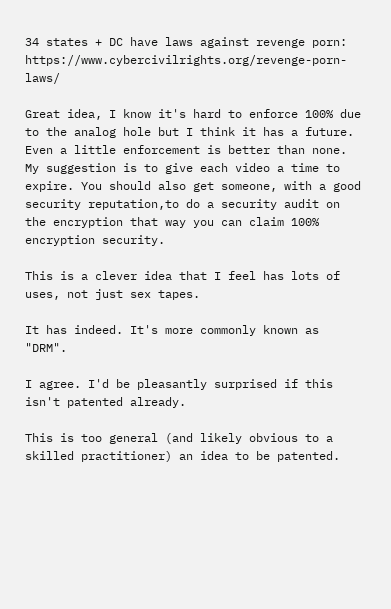34 states + DC have laws against revenge porn: https://www.cybercivilrights.org/revenge-porn-laws/

Great idea, I know it's hard to enforce 100% due to the analog hole but I think it has a future. Even a little enforcement is better than none. My suggestion is to give each video a time to expire. You should also get someone, with a good security reputation,to do a security audit on the encryption that way you can claim 100% encryption security.

This is a clever idea that I feel has lots of uses, not just sex tapes.

It has indeed. It's more commonly known as "DRM".

I agree. I'd be pleasantly surprised if this isn't patented already.

This is too general (and likely obvious to a skilled practitioner) an idea to be patented.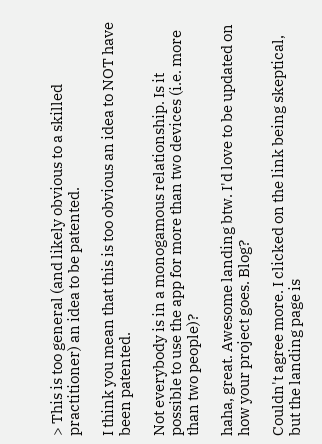> This is too general (and likely obvious to a skilled practitioner) an idea to be patented.

I think you mean that this is too obvious an idea to NOT have been patented.

Not everybody is in a monogamous relationship. Is it possible to use the app for more than two devices (i.e. more than two people)?

haha, great. Awesome landing btw. I'd love to be updated on how your project goes. Blog?

Couldn't agree more. I clicked on the link being skeptical, but the landing page is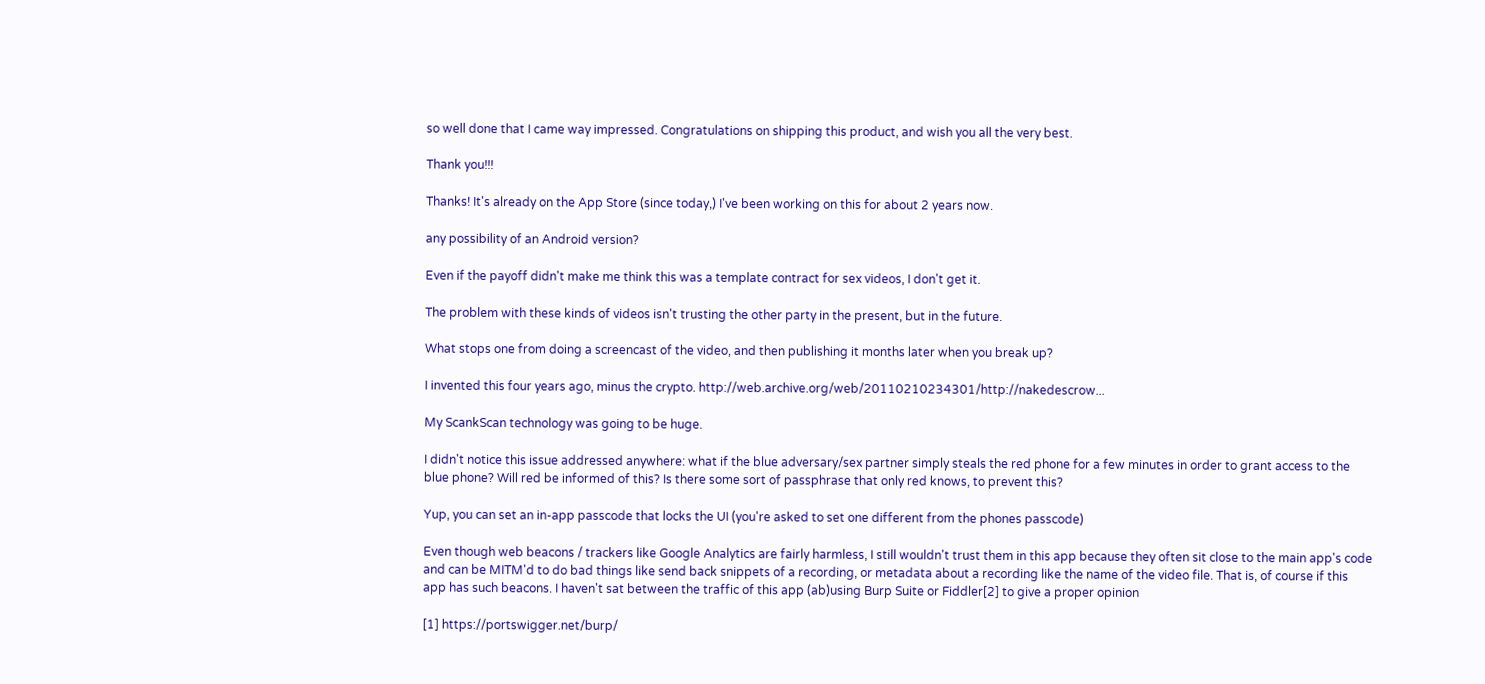so well done that I came way impressed. Congratulations on shipping this product, and wish you all the very best.

Thank you!!!

Thanks! It's already on the App Store (since today,) I've been working on this for about 2 years now.

any possibility of an Android version?

Even if the payoff didn't make me think this was a template contract for sex videos, I don't get it.

The problem with these kinds of videos isn't trusting the other party in the present, but in the future.

What stops one from doing a screencast of the video, and then publishing it months later when you break up?

I invented this four years ago, minus the crypto. http://web.archive.org/web/20110210234301/http://nakedescrow...

My ScankScan technology was going to be huge.

I didn't notice this issue addressed anywhere: what if the blue adversary/sex partner simply steals the red phone for a few minutes in order to grant access to the blue phone? Will red be informed of this? Is there some sort of passphrase that only red knows, to prevent this?

Yup, you can set an in-app passcode that locks the UI (you're asked to set one different from the phones passcode)

Even though web beacons / trackers like Google Analytics are fairly harmless, I still wouldn't trust them in this app because they often sit close to the main app's code and can be MITM'd to do bad things like send back snippets of a recording, or metadata about a recording like the name of the video file. That is, of course if this app has such beacons. I haven't sat between the traffic of this app (ab)using Burp Suite or Fiddler[2] to give a proper opinion

[1] https://portswigger.net/burp/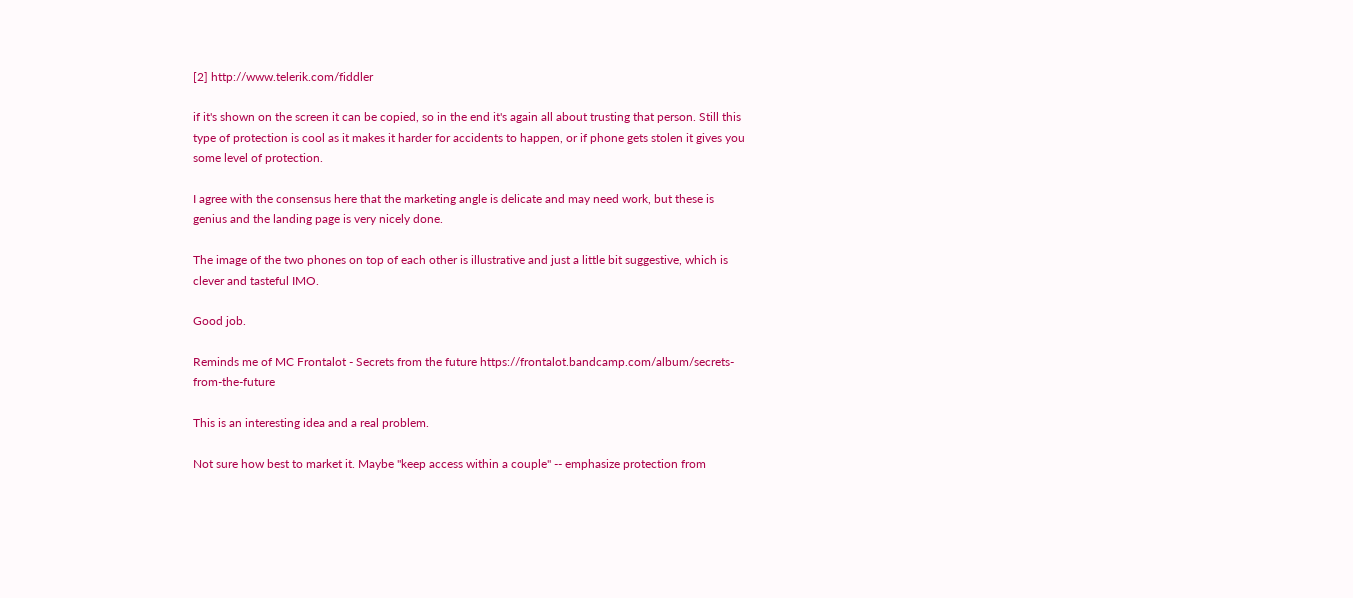[2] http://www.telerik.com/fiddler

if it's shown on the screen it can be copied, so in the end it's again all about trusting that person. Still this type of protection is cool as it makes it harder for accidents to happen, or if phone gets stolen it gives you some level of protection.

I agree with the consensus here that the marketing angle is delicate and may need work, but these is genius and the landing page is very nicely done.

The image of the two phones on top of each other is illustrative and just a little bit suggestive, which is clever and tasteful IMO.

Good job.

Reminds me of MC Frontalot - Secrets from the future https://frontalot.bandcamp.com/album/secrets-from-the-future

This is an interesting idea and a real problem.

Not sure how best to market it. Maybe "keep access within a couple" -- emphasize protection from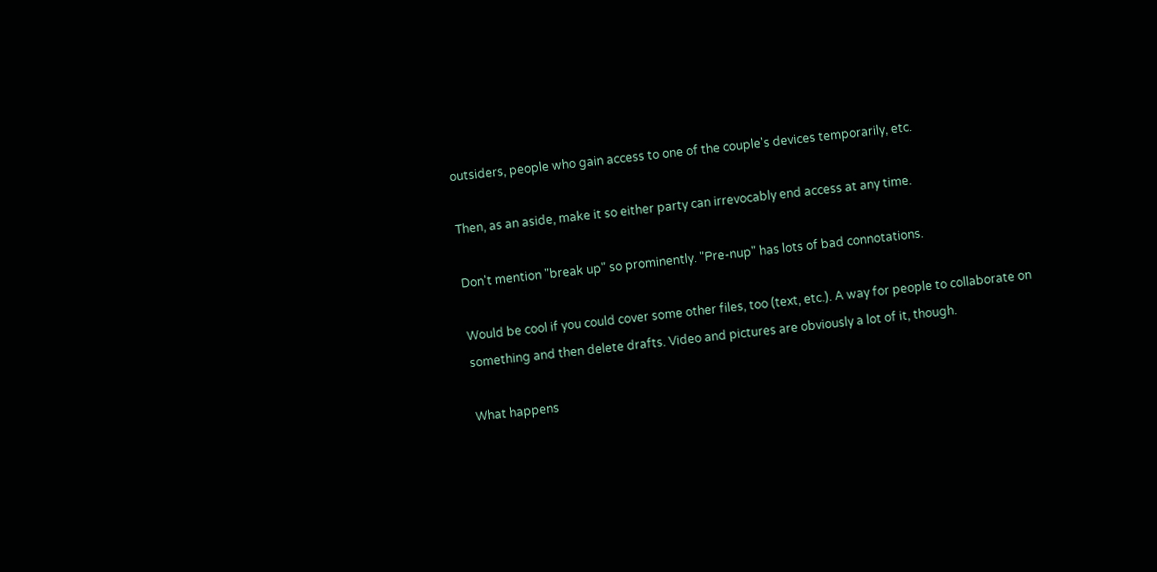outsiders, people who gain access to one of the couple's devices temporarily, etc.

Then, as an aside, make it so either party can irrevocably end access at any time.

Don't mention "break up" so prominently. "Pre-nup" has lots of bad connotations.

Would be cool if you could cover some other files, too (text, etc.). A way for people to collaborate on something and then delete drafts. Video and pictures are obviously a lot of it, though.

What happens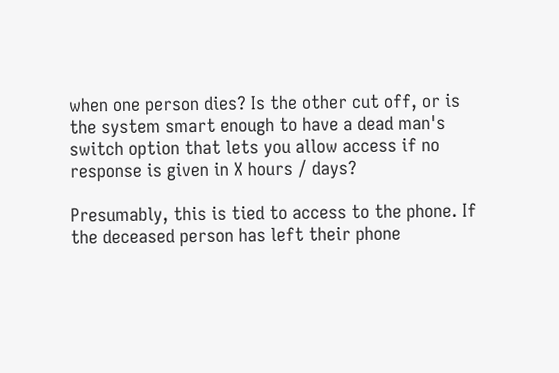when one person dies? Is the other cut off, or is the system smart enough to have a dead man's switch option that lets you allow access if no response is given in X hours / days?

Presumably, this is tied to access to the phone. If the deceased person has left their phone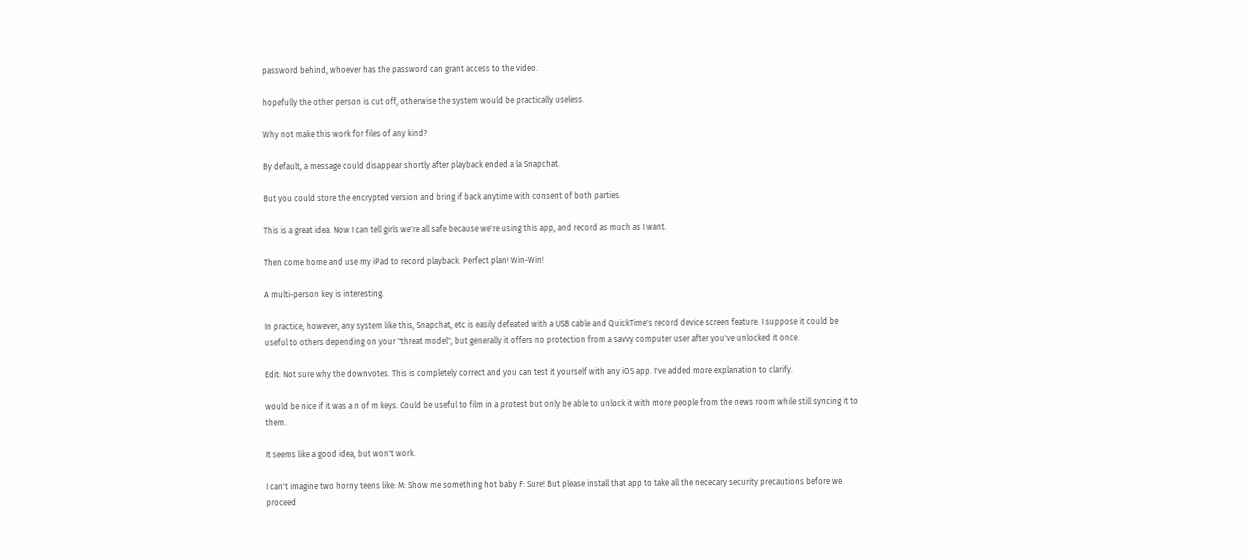password behind, whoever has the password can grant access to the video.

hopefully the other person is cut off, otherwise the system would be practically useless.

Why not make this work for files of any kind?

By default, a message could disappear shortly after playback ended a la Snapchat.

But you could store the encrypted version and bring if back anytime with consent of both parties.

This is a great idea. Now I can tell girls we're all safe because we're using this app, and record as much as I want.

Then come home and use my iPad to record playback. Perfect plan! Win-Win!

A multi-person key is interesting.

In practice, however, any system like this, Snapchat, etc is easily defeated with a USB cable and QuickTime's record device screen feature. I suppose it could be useful to others depending on your "threat model", but generally it offers no protection from a savvy computer user after you've unlocked it once.

Edit: Not sure why the downvotes. This is completely correct and you can test it yourself with any iOS app. I've added more explanation to clarify.

would be nice if it was a n of m keys. Could be useful to film in a protest but only be able to unlock it with more people from the news room while still syncing it to them.

It seems like a good idea, but won't work.

I can't imagine two horny teens like: M: Show me something hot baby F: Sure! But please install that app to take all the nececary security precautions before we proceed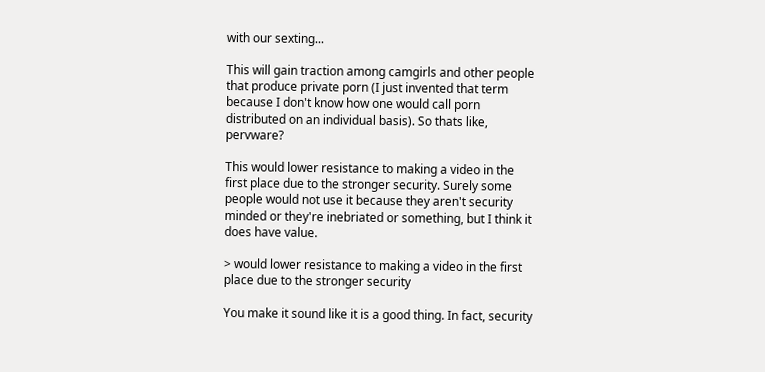with our sexting...

This will gain traction among camgirls and other people that produce private porn (I just invented that term because I don't know how one would call porn distributed on an individual basis). So thats like, pervware?

This would lower resistance to making a video in the first place due to the stronger security. Surely some people would not use it because they aren't security minded or they're inebriated or something, but I think it does have value.

> would lower resistance to making a video in the first place due to the stronger security

You make it sound like it is a good thing. In fact, security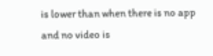is lower than when there is no app and no video is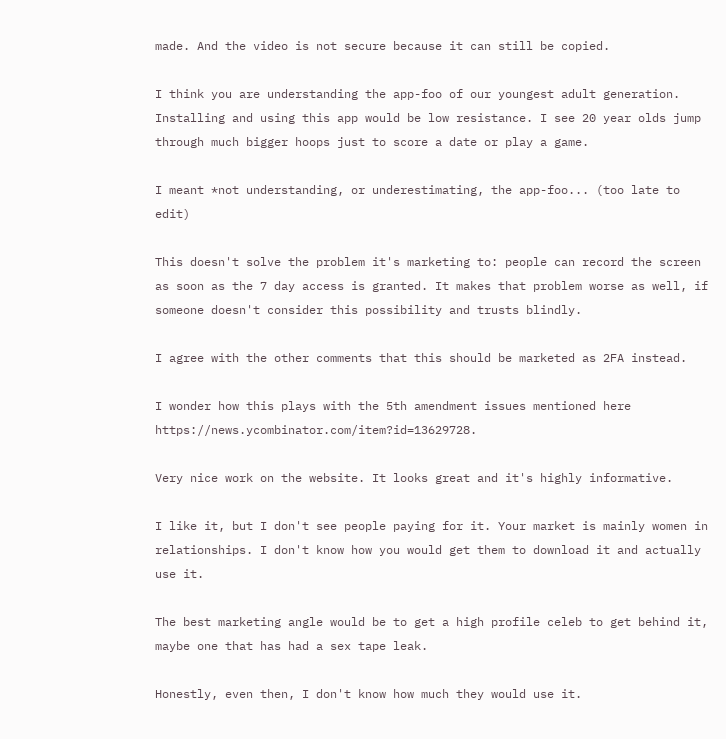made. And the video is not secure because it can still be copied.

I think you are understanding the app-foo of our youngest adult generation. Installing and using this app would be low resistance. I see 20 year olds jump through much bigger hoops just to score a date or play a game.

I meant *not understanding, or underestimating, the app-foo... (too late to edit)

This doesn't solve the problem it's marketing to: people can record the screen as soon as the 7 day access is granted. It makes that problem worse as well, if someone doesn't consider this possibility and trusts blindly.

I agree with the other comments that this should be marketed as 2FA instead.

I wonder how this plays with the 5th amendment issues mentioned here https://news.ycombinator.com/item?id=13629728.

Very nice work on the website. It looks great and it's highly informative.

I like it, but I don't see people paying for it. Your market is mainly women in relationships. I don't know how you would get them to download it and actually use it.

The best marketing angle would be to get a high profile celeb to get behind it, maybe one that has had a sex tape leak.

Honestly, even then, I don't know how much they would use it.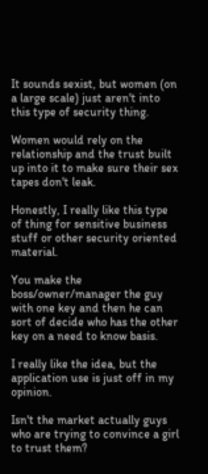It sounds sexist, but women (on a large scale) just aren't into this type of security thing.

Women would rely on the relationship and the trust built up into it to make sure their sex tapes don't leak.

Honestly, I really like this type of thing for sensitive business stuff or other security oriented material.

You make the boss/owner/manager the guy with one key and then he can sort of decide who has the other key on a need to know basis.

I really like the idea, but the application use is just off in my opinion.

Isn't the market actually guys who are trying to convince a girl to trust them?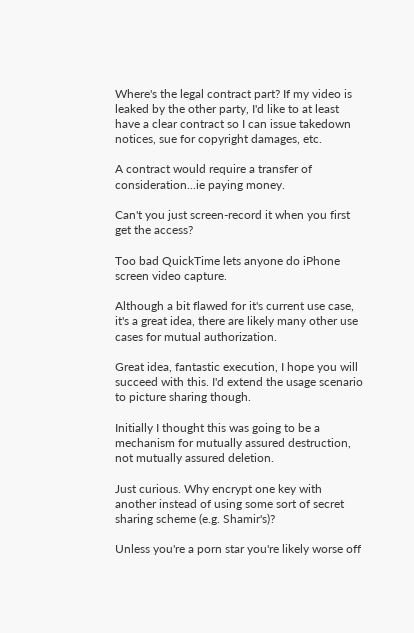Where's the legal contract part? If my video is leaked by the other party, I'd like to at least have a clear contract so I can issue takedown notices, sue for copyright damages, etc.

A contract would require a transfer of consideration...ie paying money.

Can't you just screen-record it when you first get the access?

Too bad QuickTime lets anyone do iPhone screen video capture.

Although a bit flawed for it's current use case, it's a great idea, there are likely many other use cases for mutual authorization.

Great idea, fantastic execution, I hope you will succeed with this. I'd extend the usage scenario to picture sharing though.

Initially I thought this was going to be a mechanism for mutually assured destruction, not mutually assured deletion.

Just curious. Why encrypt one key with another instead of using some sort of secret sharing scheme (e.g. Shamir's)?

Unless you're a porn star you're likely worse off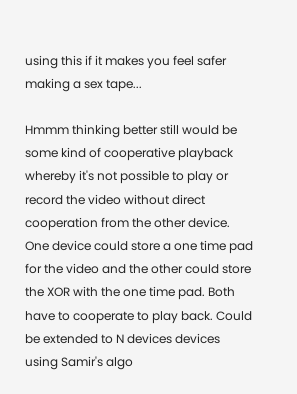using this if it makes you feel safer making a sex tape...

Hmmm thinking better still would be some kind of cooperative playback whereby it's not possible to play or record the video without direct cooperation from the other device. One device could store a one time pad for the video and the other could store the XOR with the one time pad. Both have to cooperate to play back. Could be extended to N devices devices using Samir's algo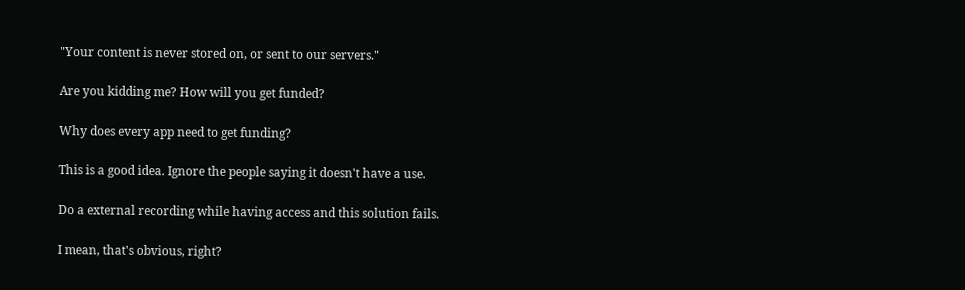"Your content is never stored on, or sent to our servers."

Are you kidding me? How will you get funded?

Why does every app need to get funding?

This is a good idea. Ignore the people saying it doesn't have a use.

Do a external recording while having access and this solution fails.

I mean, that's obvious, right?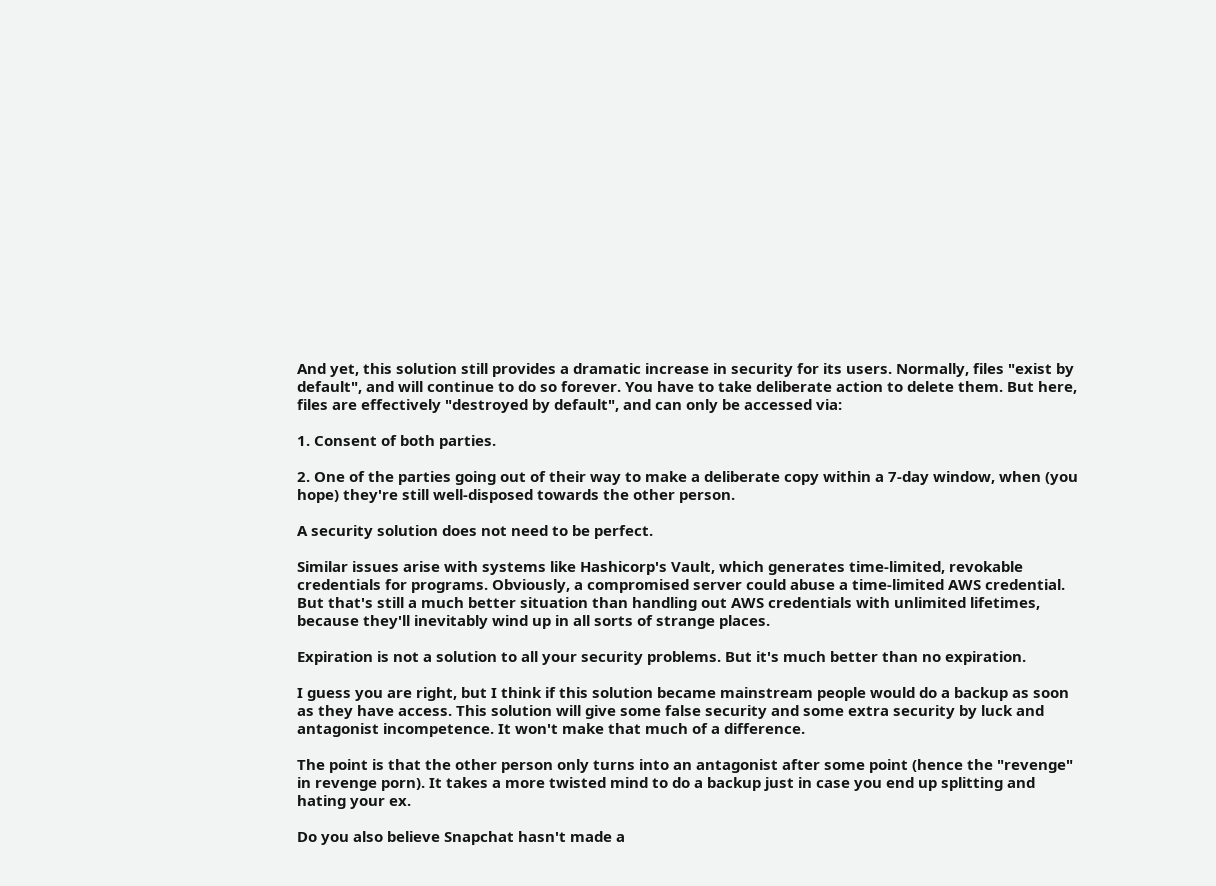And yet, this solution still provides a dramatic increase in security for its users. Normally, files "exist by default", and will continue to do so forever. You have to take deliberate action to delete them. But here, files are effectively "destroyed by default", and can only be accessed via:

1. Consent of both parties.

2. One of the parties going out of their way to make a deliberate copy within a 7-day window, when (you hope) they're still well-disposed towards the other person.

A security solution does not need to be perfect.

Similar issues arise with systems like Hashicorp's Vault, which generates time-limited, revokable credentials for programs. Obviously, a compromised server could abuse a time-limited AWS credential. But that's still a much better situation than handling out AWS credentials with unlimited lifetimes, because they'll inevitably wind up in all sorts of strange places.

Expiration is not a solution to all your security problems. But it's much better than no expiration.

I guess you are right, but I think if this solution became mainstream people would do a backup as soon as they have access. This solution will give some false security and some extra security by luck and antagonist incompetence. It won't make that much of a difference.

The point is that the other person only turns into an antagonist after some point (hence the "revenge" in revenge porn). It takes a more twisted mind to do a backup just in case you end up splitting and hating your ex.

Do you also believe Snapchat hasn't made a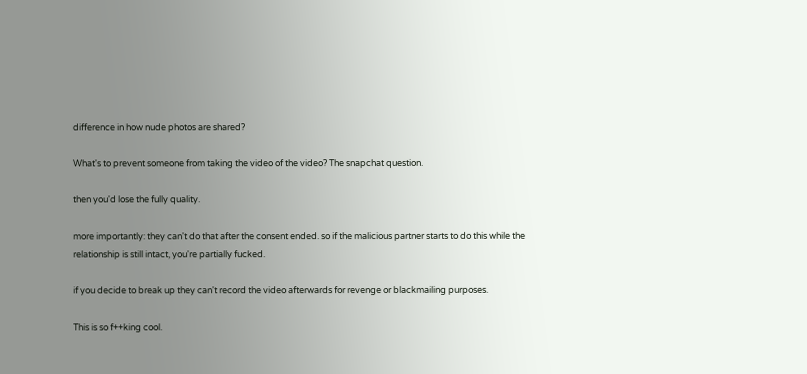difference in how nude photos are shared?

What's to prevent someone from taking the video of the video? The snapchat question.

then you'd lose the fully quality.

more importantly: they can't do that after the consent ended. so if the malicious partner starts to do this while the relationship is still intact, you're partially fucked.

if you decide to break up they can't record the video afterwards for revenge or blackmailing purposes.

This is so f++king cool.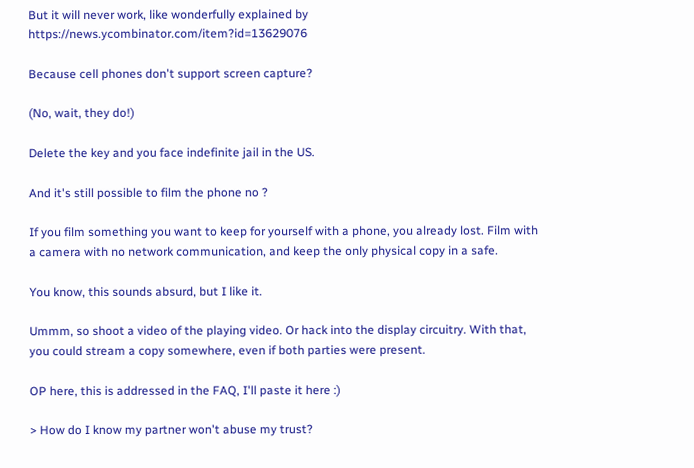But it will never work, like wonderfully explained by https://news.ycombinator.com/item?id=13629076

Because cell phones don't support screen capture?

(No, wait, they do!)

Delete the key and you face indefinite jail in the US.

And it's still possible to film the phone no ?

If you film something you want to keep for yourself with a phone, you already lost. Film with a camera with no network communication, and keep the only physical copy in a safe.

You know, this sounds absurd, but I like it.

Ummm, so shoot a video of the playing video. Or hack into the display circuitry. With that, you could stream a copy somewhere, even if both parties were present.

OP here, this is addressed in the FAQ, I'll paste it here :)

> How do I know my partner won't abuse my trust?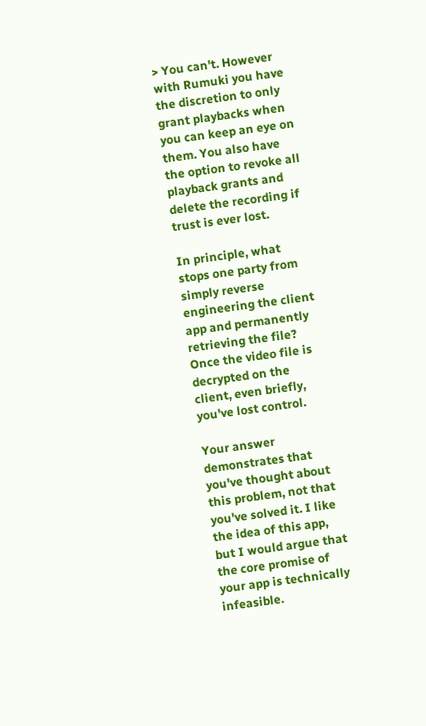> You can't. However with Rumuki you have the discretion to only grant playbacks when you can keep an eye on them. You also have the option to revoke all playback grants and delete the recording if trust is ever lost.

In principle, what stops one party from simply reverse engineering the client app and permanently retrieving the file? Once the video file is decrypted on the client, even briefly, you've lost control.

Your answer demonstrates that you've thought about this problem, not that you've solved it. I like the idea of this app, but I would argue that the core promise of your app is technically infeasible.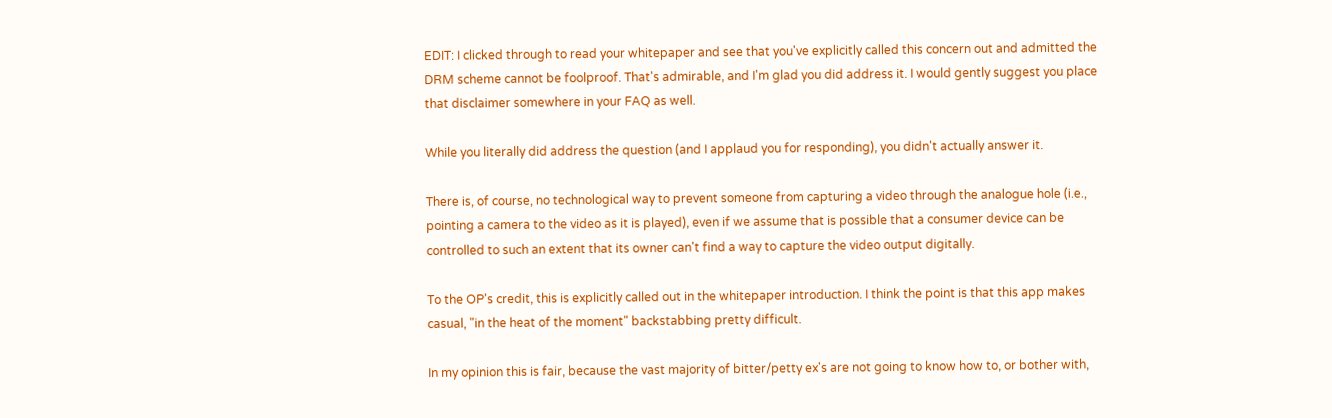EDIT: I clicked through to read your whitepaper and see that you've explicitly called this concern out and admitted the DRM scheme cannot be foolproof. That's admirable, and I'm glad you did address it. I would gently suggest you place that disclaimer somewhere in your FAQ as well.

While you literally did address the question (and I applaud you for responding), you didn't actually answer it.

There is, of course, no technological way to prevent someone from capturing a video through the analogue hole (i.e., pointing a camera to the video as it is played), even if we assume that is possible that a consumer device can be controlled to such an extent that its owner can't find a way to capture the video output digitally.

To the OP's credit, this is explicitly called out in the whitepaper introduction. I think the point is that this app makes casual, "in the heat of the moment" backstabbing pretty difficult.

In my opinion this is fair, because the vast majority of bitter/petty ex's are not going to know how to, or bother with,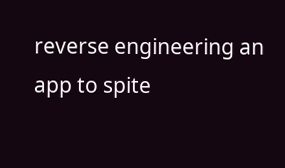reverse engineering an app to spite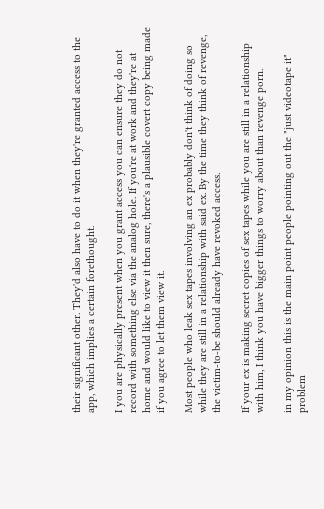their significant other. They'd also have to do it when they're granted access to the app, which implies a certain forethought.

I you are physically present when you grant access you can ensure they do not record with something else via the analog hole. If you're at work and they're at home and would like to view it then sure, there's a plausible covert copy being made if you agree to let them view it.

Most people who leak sex tapes involving an ex probably don't think of doing so while they are still in a relationship with said ex. By the time they think of revenge, the victim-to-be should already have revoked access.

If your ex is making secret copies of sex tapes while you are still in a relationship with him, I think you have bigger things to worry about than revenge porn.

in my opinion this is the main point people pointing out the "just videotape it" problem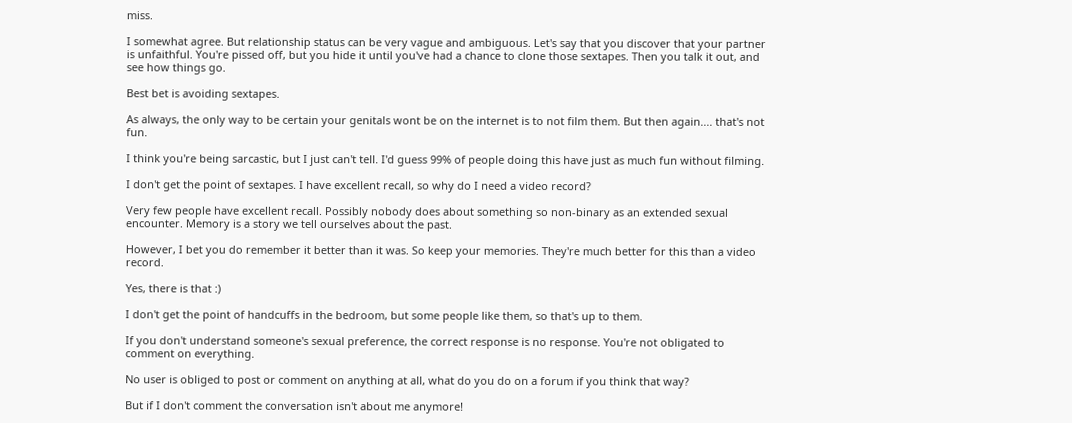miss.

I somewhat agree. But relationship status can be very vague and ambiguous. Let's say that you discover that your partner is unfaithful. You're pissed off, but you hide it until you've had a chance to clone those sextapes. Then you talk it out, and see how things go.

Best bet is avoiding sextapes.

As always, the only way to be certain your genitals wont be on the internet is to not film them. But then again.... that's not fun.

I think you're being sarcastic, but I just can't tell. I'd guess 99% of people doing this have just as much fun without filming.

I don't get the point of sextapes. I have excellent recall, so why do I need a video record?

Very few people have excellent recall. Possibly nobody does about something so non-binary as an extended sexual encounter. Memory is a story we tell ourselves about the past.

However, I bet you do remember it better than it was. So keep your memories. They're much better for this than a video record.

Yes, there is that :)

I don't get the point of handcuffs in the bedroom, but some people like them, so that's up to them.

If you don't understand someone's sexual preference, the correct response is no response. You're not obligated to comment on everything.

No user is obliged to post or comment on anything at all, what do you do on a forum if you think that way?

But if I don't comment the conversation isn't about me anymore!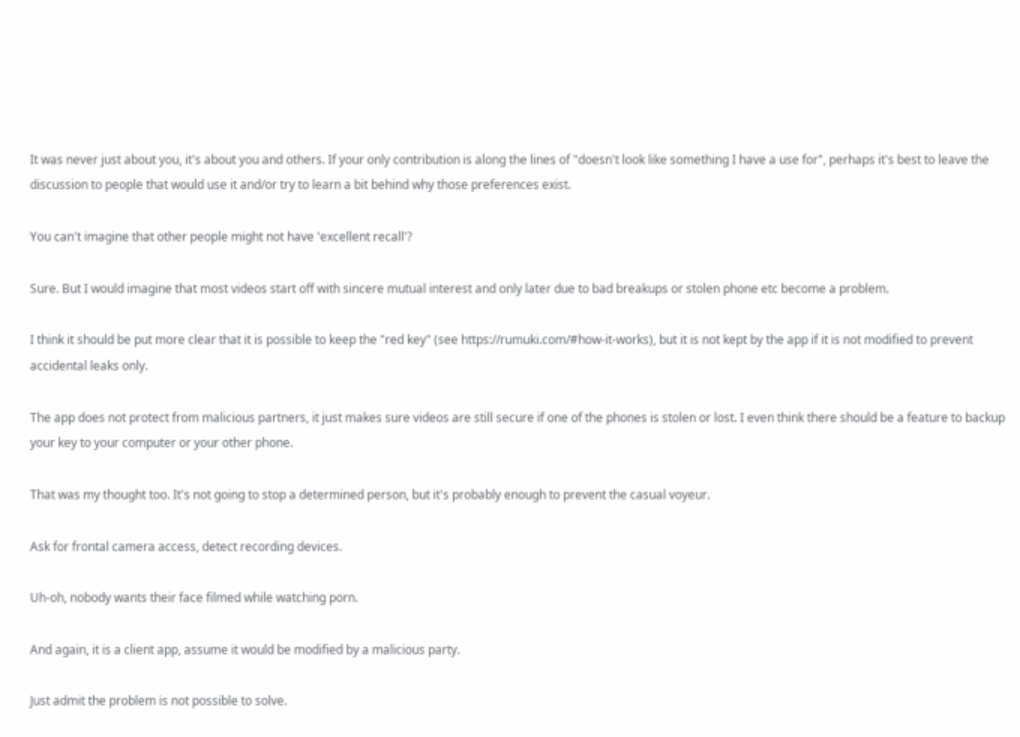It was never just about you, it's about you and others. If your only contribution is along the lines of "doesn't look like something I have a use for", perhaps it's best to leave the discussion to people that would use it and/or try to learn a bit behind why those preferences exist.

You can't imagine that other people might not have 'excellent recall'?

Sure. But I would imagine that most videos start off with sincere mutual interest and only later due to bad breakups or stolen phone etc become a problem.

I think it should be put more clear that it is possible to keep the "red key" (see https://rumuki.com/#how-it-works), but it is not kept by the app if it is not modified to prevent accidental leaks only.

The app does not protect from malicious partners, it just makes sure videos are still secure if one of the phones is stolen or lost. I even think there should be a feature to backup your key to your computer or your other phone.

That was my thought too. It's not going to stop a determined person, but it's probably enough to prevent the casual voyeur.

Ask for frontal camera access, detect recording devices.

Uh-oh, nobody wants their face filmed while watching porn.

And again, it is a client app, assume it would be modified by a malicious party.

Just admit the problem is not possible to solve.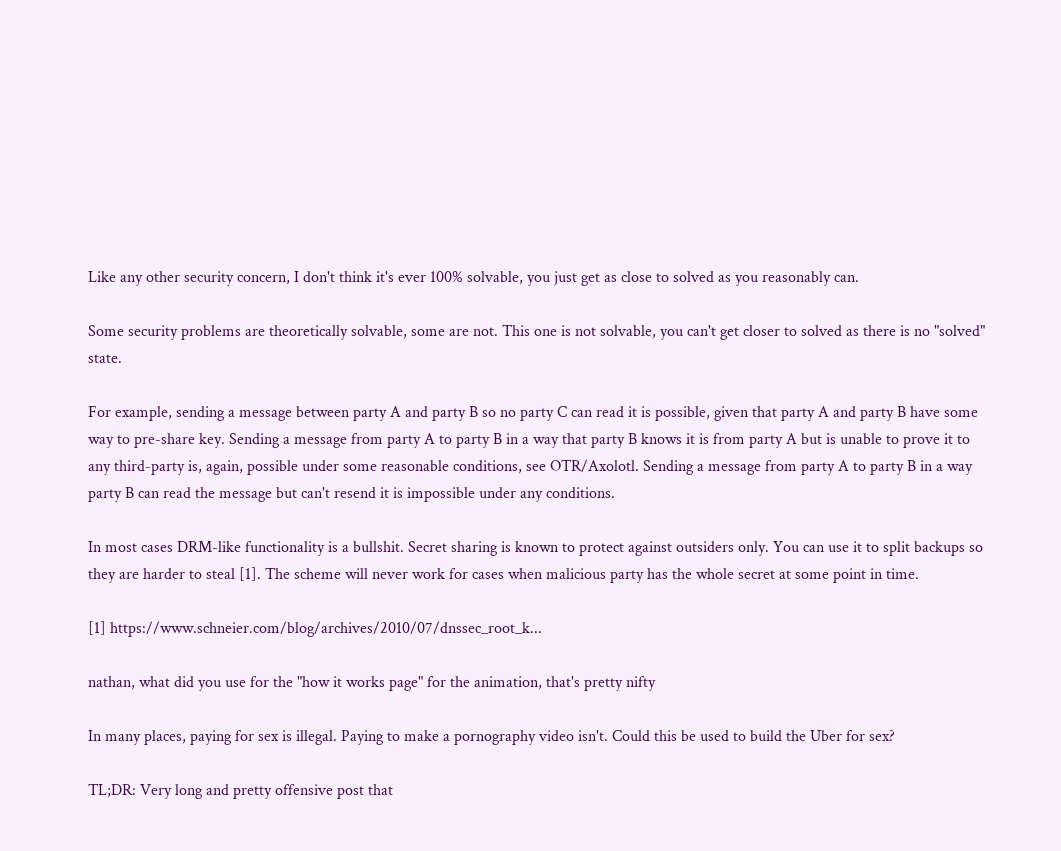Like any other security concern, I don't think it's ever 100% solvable, you just get as close to solved as you reasonably can.

Some security problems are theoretically solvable, some are not. This one is not solvable, you can't get closer to solved as there is no "solved" state.

For example, sending a message between party A and party B so no party C can read it is possible, given that party A and party B have some way to pre-share key. Sending a message from party A to party B in a way that party B knows it is from party A but is unable to prove it to any third-party is, again, possible under some reasonable conditions, see OTR/Axolotl. Sending a message from party A to party B in a way party B can read the message but can't resend it is impossible under any conditions.

In most cases DRM-like functionality is a bullshit. Secret sharing is known to protect against outsiders only. You can use it to split backups so they are harder to steal [1]. The scheme will never work for cases when malicious party has the whole secret at some point in time.

[1] https://www.schneier.com/blog/archives/2010/07/dnssec_root_k...

nathan, what did you use for the "how it works page" for the animation, that's pretty nifty

In many places, paying for sex is illegal. Paying to make a pornography video isn't. Could this be used to build the Uber for sex?

TL;DR: Very long and pretty offensive post that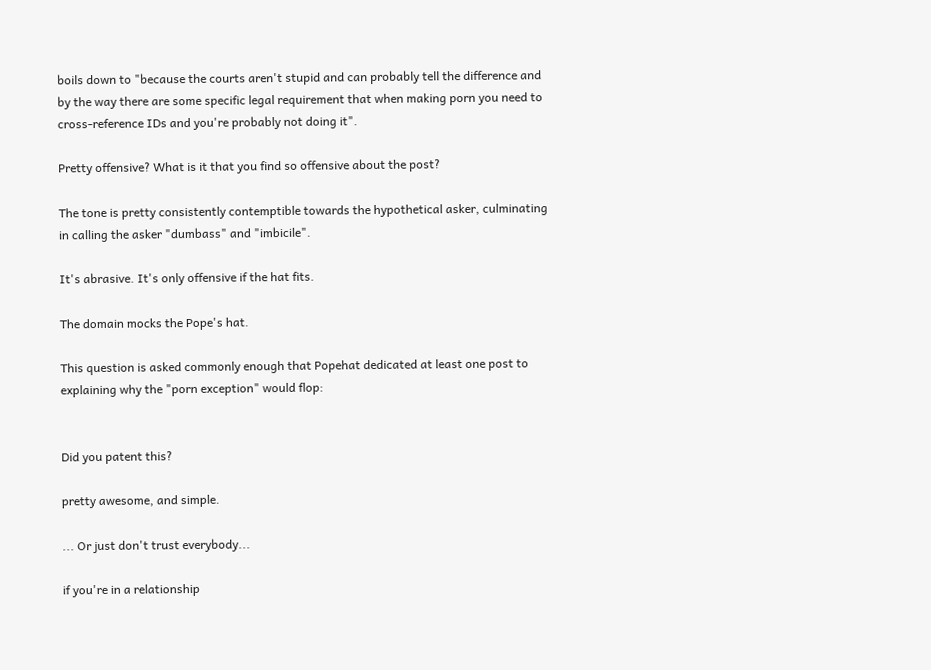boils down to "because the courts aren't stupid and can probably tell the difference and by the way there are some specific legal requirement that when making porn you need to cross-reference IDs and you're probably not doing it".

Pretty offensive? What is it that you find so offensive about the post?

The tone is pretty consistently contemptible towards the hypothetical asker, culminating in calling the asker "dumbass" and "imbicile".

It's abrasive. It's only offensive if the hat fits.

The domain mocks the Pope's hat.

This question is asked commonly enough that Popehat dedicated at least one post to explaining why the "porn exception" would flop:


Did you patent this?

pretty awesome, and simple.

... Or just don't trust everybody...

if you're in a relationship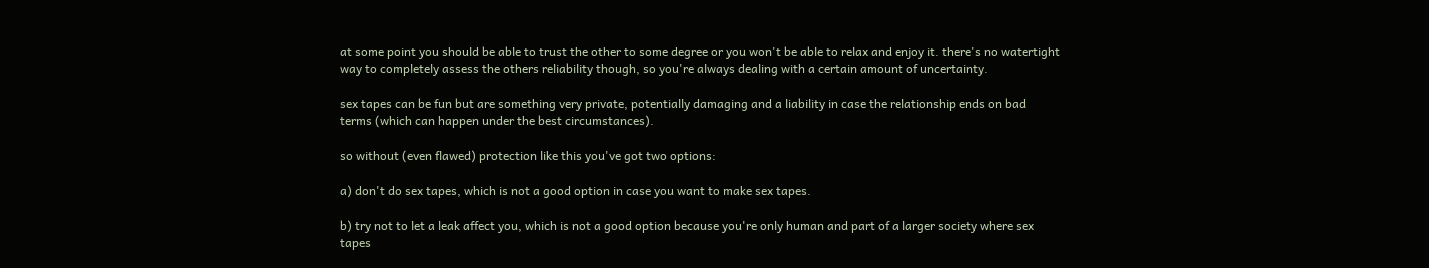at some point you should be able to trust the other to some degree or you won't be able to relax and enjoy it. there's no watertight way to completely assess the others reliability though, so you're always dealing with a certain amount of uncertainty.

sex tapes can be fun but are something very private, potentially damaging and a liability in case the relationship ends on bad terms (which can happen under the best circumstances).

so without (even flawed) protection like this you've got two options:

a) don't do sex tapes, which is not a good option in case you want to make sex tapes.

b) try not to let a leak affect you, which is not a good option because you're only human and part of a larger society where sex tapes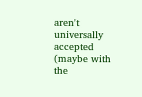aren't universally accepted (maybe with the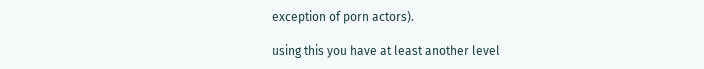exception of porn actors).

using this you have at least another level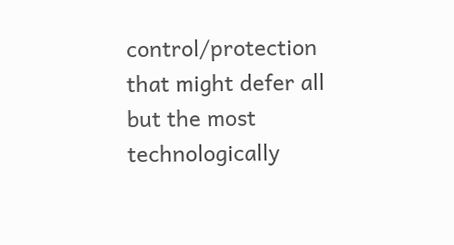control/protection that might defer all but the most technologically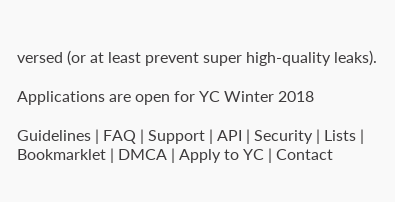versed (or at least prevent super high-quality leaks).

Applications are open for YC Winter 2018

Guidelines | FAQ | Support | API | Security | Lists | Bookmarklet | DMCA | Apply to YC | Contact